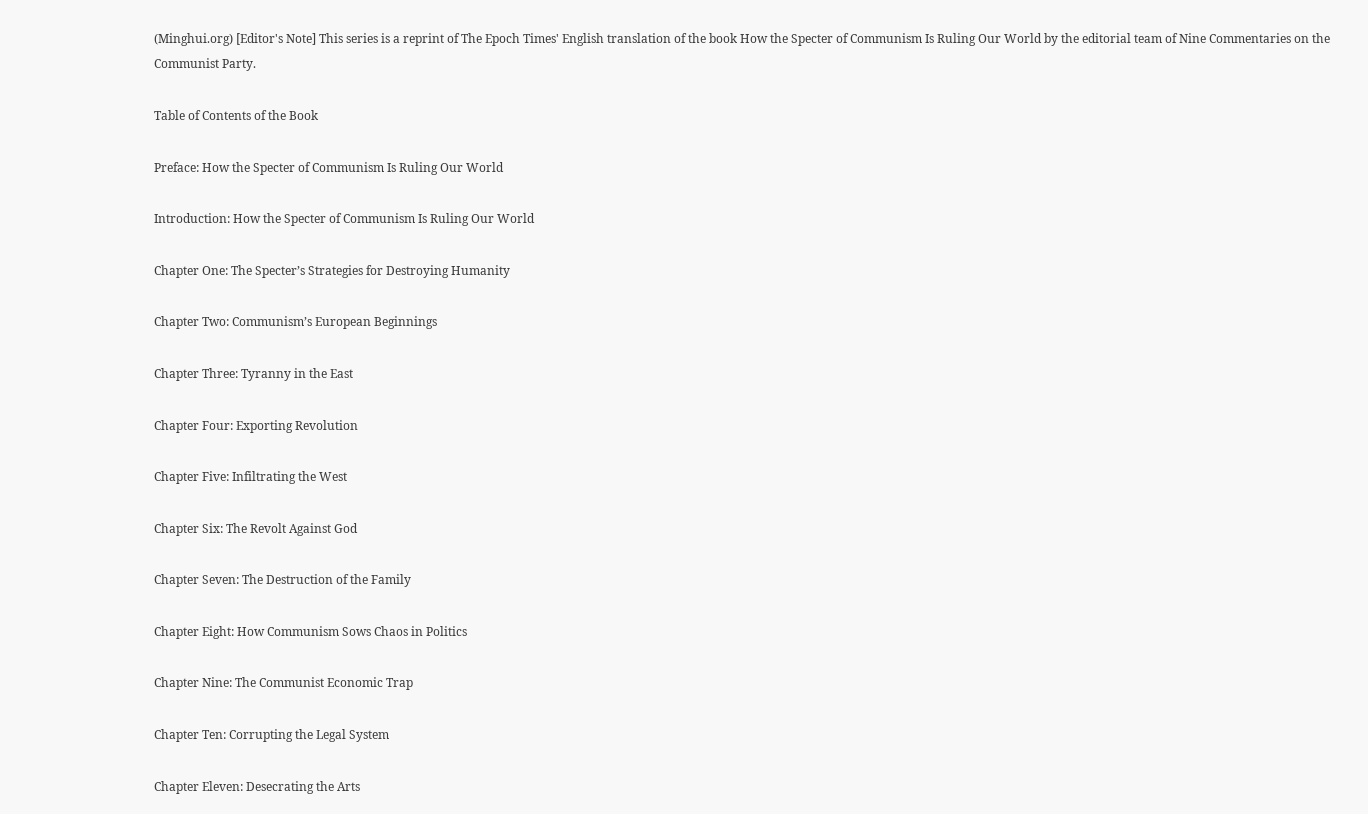(Minghui.org) [Editor's Note] This series is a reprint of The Epoch Times' English translation of the book How the Specter of Communism Is Ruling Our World by the editorial team of Nine Commentaries on the Communist Party.

Table of Contents of the Book

Preface: How the Specter of Communism Is Ruling Our World

Introduction: How the Specter of Communism Is Ruling Our World

Chapter One: The Specter’s Strategies for Destroying Humanity

Chapter Two: Communism’s European Beginnings

Chapter Three: Tyranny in the East

Chapter Four: Exporting Revolution

Chapter Five: Infiltrating the West

Chapter Six: The Revolt Against God

Chapter Seven: The Destruction of the Family

Chapter Eight: How Communism Sows Chaos in Politics

Chapter Nine: The Communist Economic Trap

Chapter Ten: Corrupting the Legal System

Chapter Eleven: Desecrating the Arts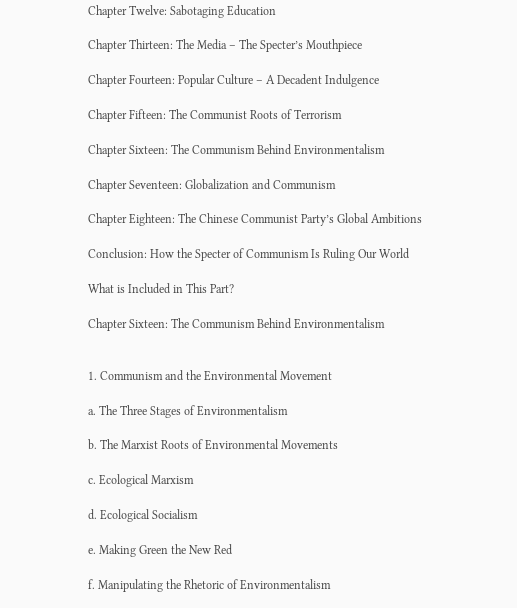Chapter Twelve: Sabotaging Education

Chapter Thirteen: The Media – The Specter’s Mouthpiece

Chapter Fourteen: Popular Culture – A Decadent Indulgence

Chapter Fifteen: The Communist Roots of Terrorism

Chapter Sixteen: The Communism Behind Environmentalism

Chapter Seventeen: Globalization and Communism

Chapter Eighteen: The Chinese Communist Party’s Global Ambitions

Conclusion: How the Specter of Communism Is Ruling Our World

What is Included in This Part?

Chapter Sixteen: The Communism Behind Environmentalism


1. Communism and the Environmental Movement

a. The Three Stages of Environmentalism

b. The Marxist Roots of Environmental Movements

c. Ecological Marxism

d. Ecological Socialism

e. Making Green the New Red

f. Manipulating the Rhetoric of Environmentalism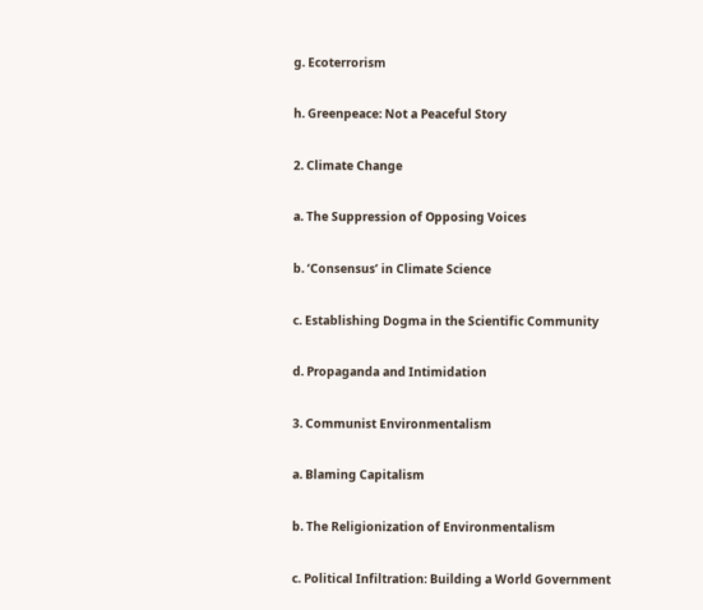g. Ecoterrorism

h. Greenpeace: Not a Peaceful Story

2. Climate Change

a. The Suppression of Opposing Voices

b. ‘Consensus’ in Climate Science

c. Establishing Dogma in the Scientific Community

d. Propaganda and Intimidation

3. Communist Environmentalism

a. Blaming Capitalism

b. The Religionization of Environmentalism

c. Political Infiltration: Building a World Government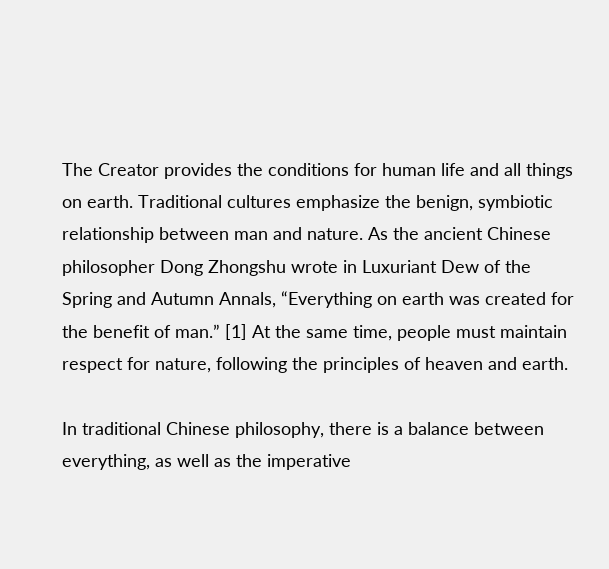The Creator provides the conditions for human life and all things on earth. Traditional cultures emphasize the benign, symbiotic relationship between man and nature. As the ancient Chinese philosopher Dong Zhongshu wrote in Luxuriant Dew of the Spring and Autumn Annals, “Everything on earth was created for the benefit of man.” [1] At the same time, people must maintain respect for nature, following the principles of heaven and earth.

In traditional Chinese philosophy, there is a balance between everything, as well as the imperative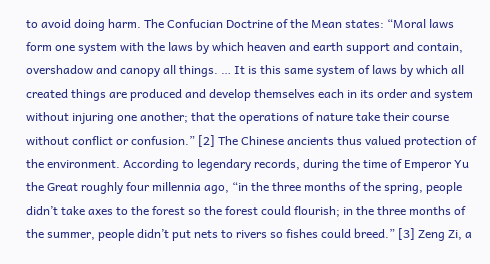to avoid doing harm. The Confucian Doctrine of the Mean states: “Moral laws form one system with the laws by which heaven and earth support and contain, overshadow and canopy all things. … It is this same system of laws by which all created things are produced and develop themselves each in its order and system without injuring one another; that the operations of nature take their course without conflict or confusion.” [2] The Chinese ancients thus valued protection of the environment. According to legendary records, during the time of Emperor Yu the Great roughly four millennia ago, “in the three months of the spring, people didn’t take axes to the forest so the forest could flourish; in the three months of the summer, people didn’t put nets to rivers so fishes could breed.” [3] Zeng Zi, a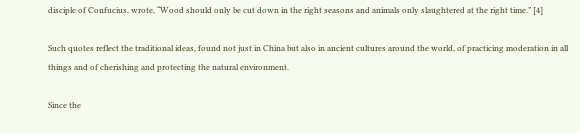disciple of Confucius, wrote, “Wood should only be cut down in the right seasons and animals only slaughtered at the right time.” [4]

Such quotes reflect the traditional ideas, found not just in China but also in ancient cultures around the world, of practicing moderation in all things and of cherishing and protecting the natural environment.

Since the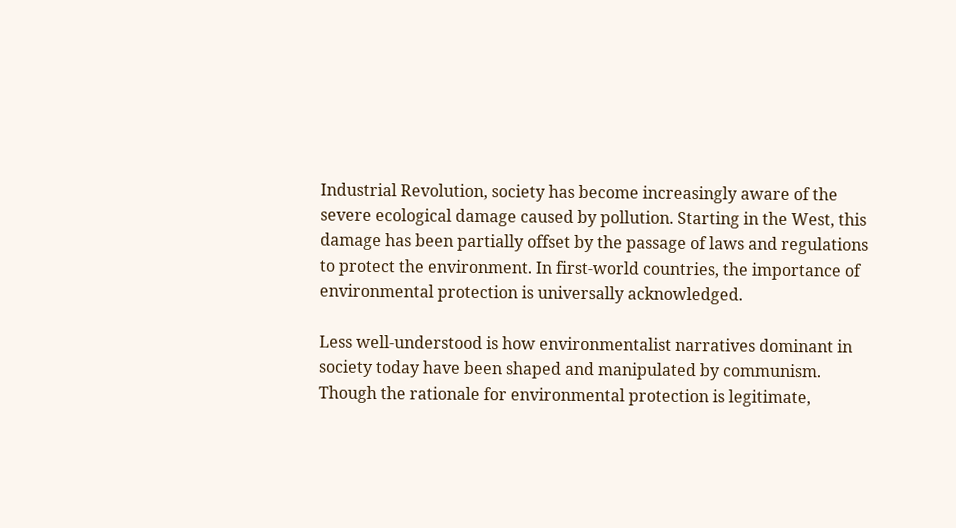Industrial Revolution, society has become increasingly aware of the severe ecological damage caused by pollution. Starting in the West, this damage has been partially offset by the passage of laws and regulations to protect the environment. In first-world countries, the importance of environmental protection is universally acknowledged.

Less well-understood is how environmentalist narratives dominant in society today have been shaped and manipulated by communism. Though the rationale for environmental protection is legitimate,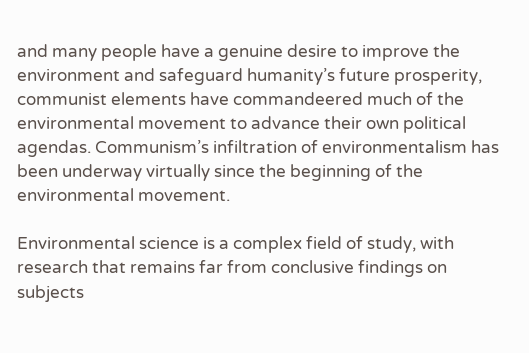and many people have a genuine desire to improve the environment and safeguard humanity’s future prosperity, communist elements have commandeered much of the environmental movement to advance their own political agendas. Communism’s infiltration of environmentalism has been underway virtually since the beginning of the environmental movement.

Environmental science is a complex field of study, with research that remains far from conclusive findings on subjects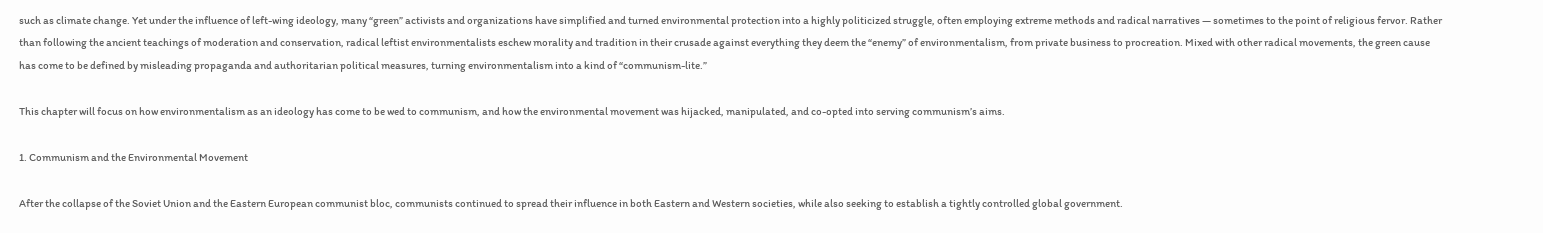such as climate change. Yet under the influence of left-wing ideology, many “green” activists and organizations have simplified and turned environmental protection into a highly politicized struggle, often employing extreme methods and radical narratives — sometimes to the point of religious fervor. Rather than following the ancient teachings of moderation and conservation, radical leftist environmentalists eschew morality and tradition in their crusade against everything they deem the “enemy” of environmentalism, from private business to procreation. Mixed with other radical movements, the green cause has come to be defined by misleading propaganda and authoritarian political measures, turning environmentalism into a kind of “communism-lite.”

This chapter will focus on how environmentalism as an ideology has come to be wed to communism, and how the environmental movement was hijacked, manipulated, and co-opted into serving communism’s aims.

1. Communism and the Environmental Movement

After the collapse of the Soviet Union and the Eastern European communist bloc, communists continued to spread their influence in both Eastern and Western societies, while also seeking to establish a tightly controlled global government.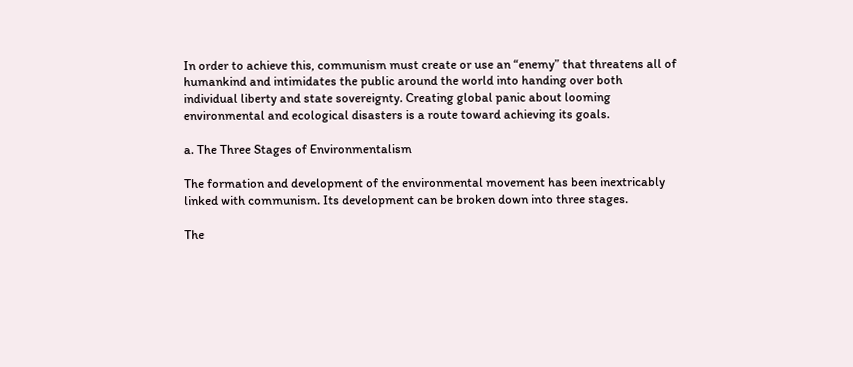In order to achieve this, communism must create or use an “enemy” that threatens all of humankind and intimidates the public around the world into handing over both individual liberty and state sovereignty. Creating global panic about looming environmental and ecological disasters is a route toward achieving its goals.

a. The Three Stages of Environmentalism

The formation and development of the environmental movement has been inextricably linked with communism. Its development can be broken down into three stages.

The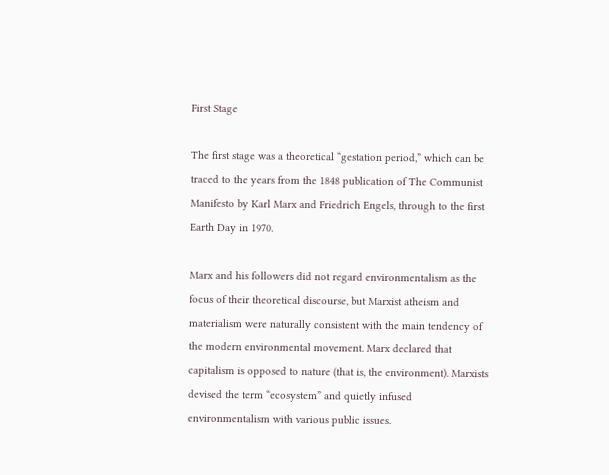First Stage

The first stage was a theoretical “gestation period,” which can be traced to the years from the 1848 publication of The Communist Manifesto by Karl Marx and Friedrich Engels, through to the first Earth Day in 1970.

Marx and his followers did not regard environmentalism as the focus of their theoretical discourse, but Marxist atheism and materialism were naturally consistent with the main tendency of the modern environmental movement. Marx declared that capitalism is opposed to nature (that is, the environment). Marxists devised the term “ecosystem” and quietly infused environmentalism with various public issues.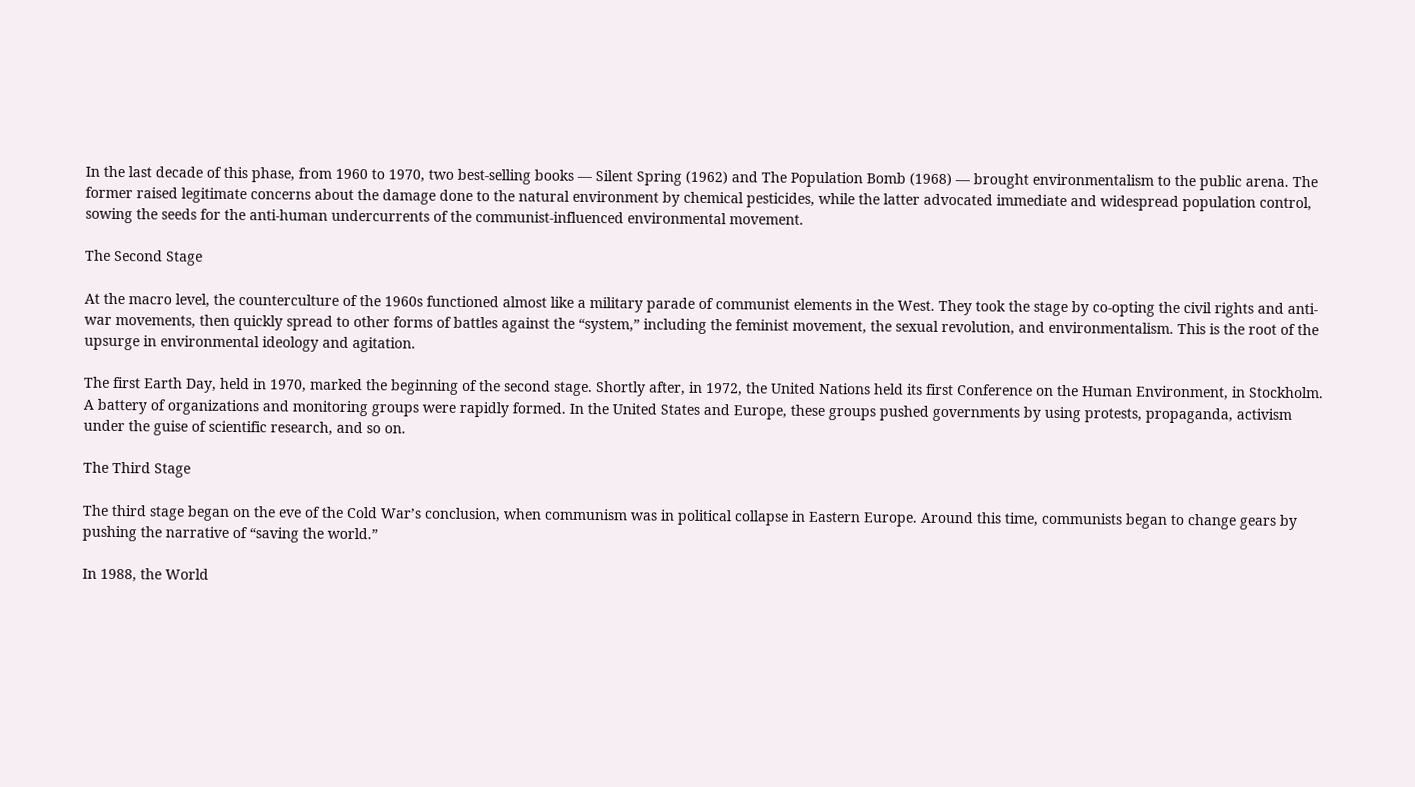In the last decade of this phase, from 1960 to 1970, two best-selling books — Silent Spring (1962) and The Population Bomb (1968) — brought environmentalism to the public arena. The former raised legitimate concerns about the damage done to the natural environment by chemical pesticides, while the latter advocated immediate and widespread population control, sowing the seeds for the anti-human undercurrents of the communist-influenced environmental movement.

The Second Stage

At the macro level, the counterculture of the 1960s functioned almost like a military parade of communist elements in the West. They took the stage by co-opting the civil rights and anti-war movements, then quickly spread to other forms of battles against the “system,” including the feminist movement, the sexual revolution, and environmentalism. This is the root of the upsurge in environmental ideology and agitation.

The first Earth Day, held in 1970, marked the beginning of the second stage. Shortly after, in 1972, the United Nations held its first Conference on the Human Environment, in Stockholm. A battery of organizations and monitoring groups were rapidly formed. In the United States and Europe, these groups pushed governments by using protests, propaganda, activism under the guise of scientific research, and so on.

The Third Stage

The third stage began on the eve of the Cold War’s conclusion, when communism was in political collapse in Eastern Europe. Around this time, communists began to change gears by pushing the narrative of “saving the world.”

In 1988, the World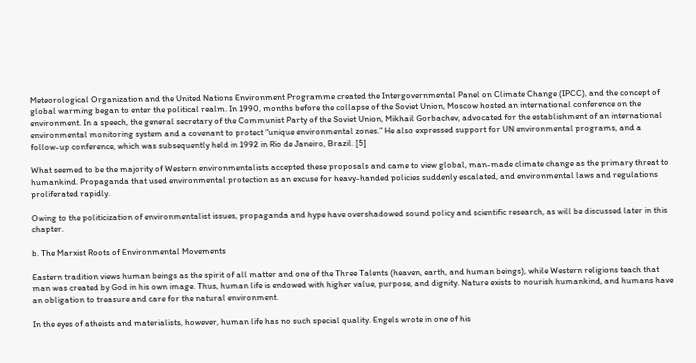Meteorological Organization and the United Nations Environment Programme created the Intergovernmental Panel on Climate Change (IPCC), and the concept of global warming began to enter the political realm. In 1990, months before the collapse of the Soviet Union, Moscow hosted an international conference on the environment. In a speech, the general secretary of the Communist Party of the Soviet Union, Mikhail Gorbachev, advocated for the establishment of an international environmental monitoring system and a covenant to protect “unique environmental zones.” He also expressed support for UN environmental programs, and a follow-up conference, which was subsequently held in 1992 in Rio de Janeiro, Brazil. [5]

What seemed to be the majority of Western environmentalists accepted these proposals and came to view global, man-made climate change as the primary threat to humankind. Propaganda that used environmental protection as an excuse for heavy-handed policies suddenly escalated, and environmental laws and regulations proliferated rapidly.

Owing to the politicization of environmentalist issues, propaganda and hype have overshadowed sound policy and scientific research, as will be discussed later in this chapter.

b. The Marxist Roots of Environmental Movements

Eastern tradition views human beings as the spirit of all matter and one of the Three Talents (heaven, earth, and human beings), while Western religions teach that man was created by God in his own image. Thus, human life is endowed with higher value, purpose, and dignity. Nature exists to nourish humankind, and humans have an obligation to treasure and care for the natural environment.

In the eyes of atheists and materialists, however, human life has no such special quality. Engels wrote in one of his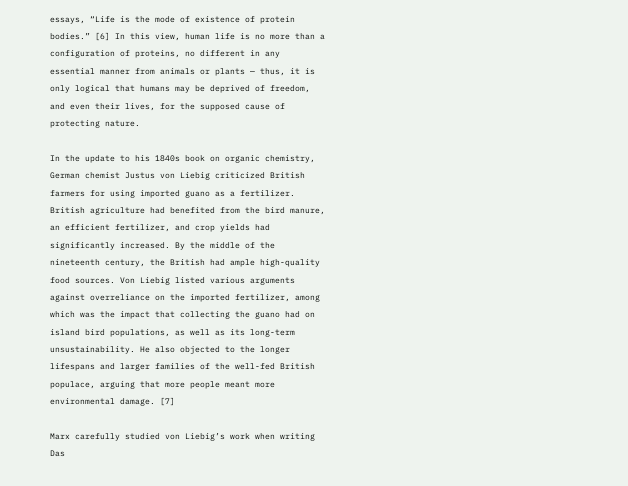essays, “Life is the mode of existence of protein bodies.” [6] In this view, human life is no more than a configuration of proteins, no different in any essential manner from animals or plants — thus, it is only logical that humans may be deprived of freedom, and even their lives, for the supposed cause of protecting nature.

In the update to his 1840s book on organic chemistry, German chemist Justus von Liebig criticized British farmers for using imported guano as a fertilizer. British agriculture had benefited from the bird manure, an efficient fertilizer, and crop yields had significantly increased. By the middle of the nineteenth century, the British had ample high-quality food sources. Von Liebig listed various arguments against overreliance on the imported fertilizer, among which was the impact that collecting the guano had on island bird populations, as well as its long-term unsustainability. He also objected to the longer lifespans and larger families of the well-fed British populace, arguing that more people meant more environmental damage. [7]

Marx carefully studied von Liebig’s work when writing Das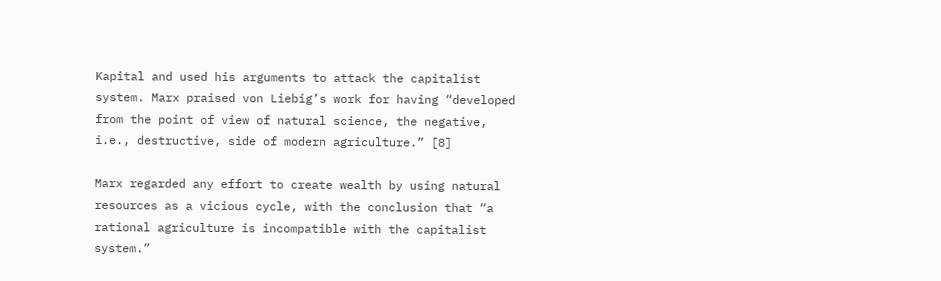Kapital and used his arguments to attack the capitalist system. Marx praised von Liebig’s work for having “developed from the point of view of natural science, the negative, i.e., destructive, side of modern agriculture.” [8]

Marx regarded any effort to create wealth by using natural resources as a vicious cycle, with the conclusion that “a rational agriculture is incompatible with the capitalist system.”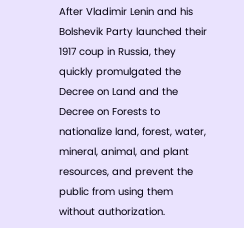After Vladimir Lenin and his Bolshevik Party launched their 1917 coup in Russia, they quickly promulgated the Decree on Land and the Decree on Forests to nationalize land, forest, water, mineral, animal, and plant resources, and prevent the public from using them without authorization.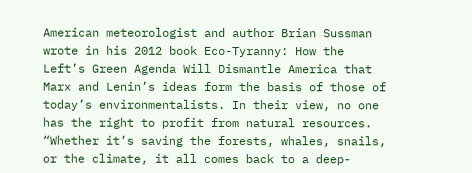American meteorologist and author Brian Sussman wrote in his 2012 book Eco-Tyranny: How the Left’s Green Agenda Will Dismantle America that Marx and Lenin’s ideas form the basis of those of today’s environmentalists. In their view, no one has the right to profit from natural resources. “Whether it’s saving the forests, whales, snails, or the climate, it all comes back to a deep-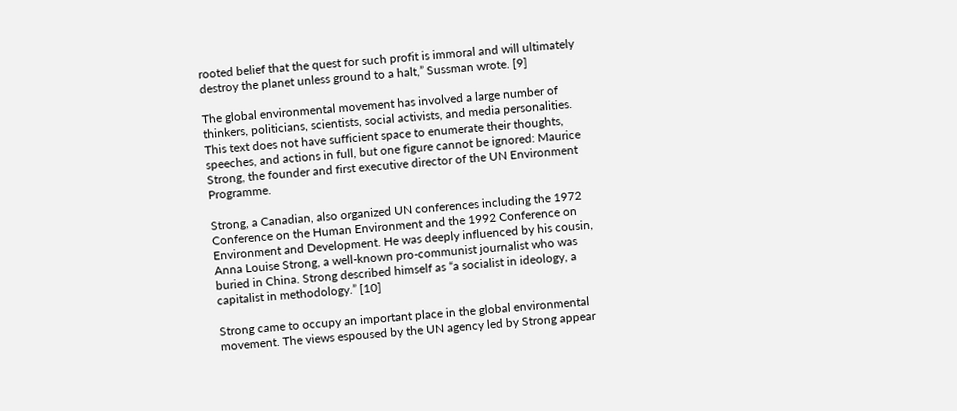rooted belief that the quest for such profit is immoral and will ultimately destroy the planet unless ground to a halt,” Sussman wrote. [9]

The global environmental movement has involved a large number of thinkers, politicians, scientists, social activists, and media personalities. This text does not have sufficient space to enumerate their thoughts, speeches, and actions in full, but one figure cannot be ignored: Maurice Strong, the founder and first executive director of the UN Environment Programme.

Strong, a Canadian, also organized UN conferences including the 1972 Conference on the Human Environment and the 1992 Conference on Environment and Development. He was deeply influenced by his cousin, Anna Louise Strong, a well-known pro-communist journalist who was buried in China. Strong described himself as “a socialist in ideology, a capitalist in methodology.” [10]

Strong came to occupy an important place in the global environmental movement. The views espoused by the UN agency led by Strong appear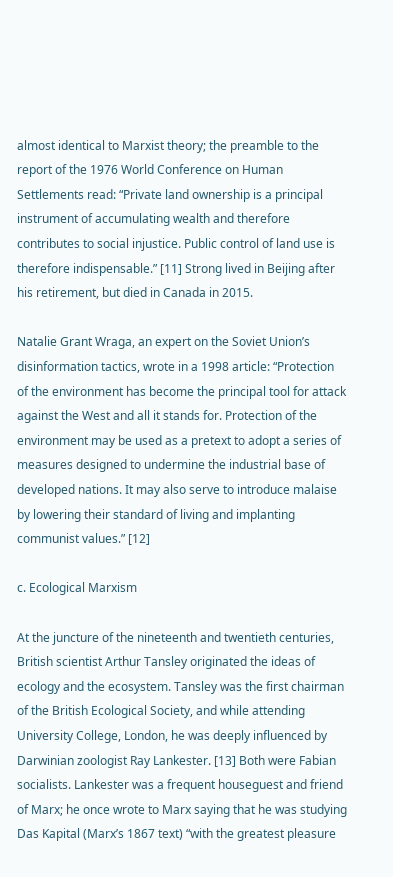almost identical to Marxist theory; the preamble to the report of the 1976 World Conference on Human Settlements read: “Private land ownership is a principal instrument of accumulating wealth and therefore contributes to social injustice. Public control of land use is therefore indispensable.” [11] Strong lived in Beijing after his retirement, but died in Canada in 2015.

Natalie Grant Wraga, an expert on the Soviet Union’s disinformation tactics, wrote in a 1998 article: “Protection of the environment has become the principal tool for attack against the West and all it stands for. Protection of the environment may be used as a pretext to adopt a series of measures designed to undermine the industrial base of developed nations. It may also serve to introduce malaise by lowering their standard of living and implanting communist values.” [12]

c. Ecological Marxism

At the juncture of the nineteenth and twentieth centuries, British scientist Arthur Tansley originated the ideas of ecology and the ecosystem. Tansley was the first chairman of the British Ecological Society, and while attending University College, London, he was deeply influenced by Darwinian zoologist Ray Lankester. [13] Both were Fabian socialists. Lankester was a frequent houseguest and friend of Marx; he once wrote to Marx saying that he was studying Das Kapital (Marx’s 1867 text) “with the greatest pleasure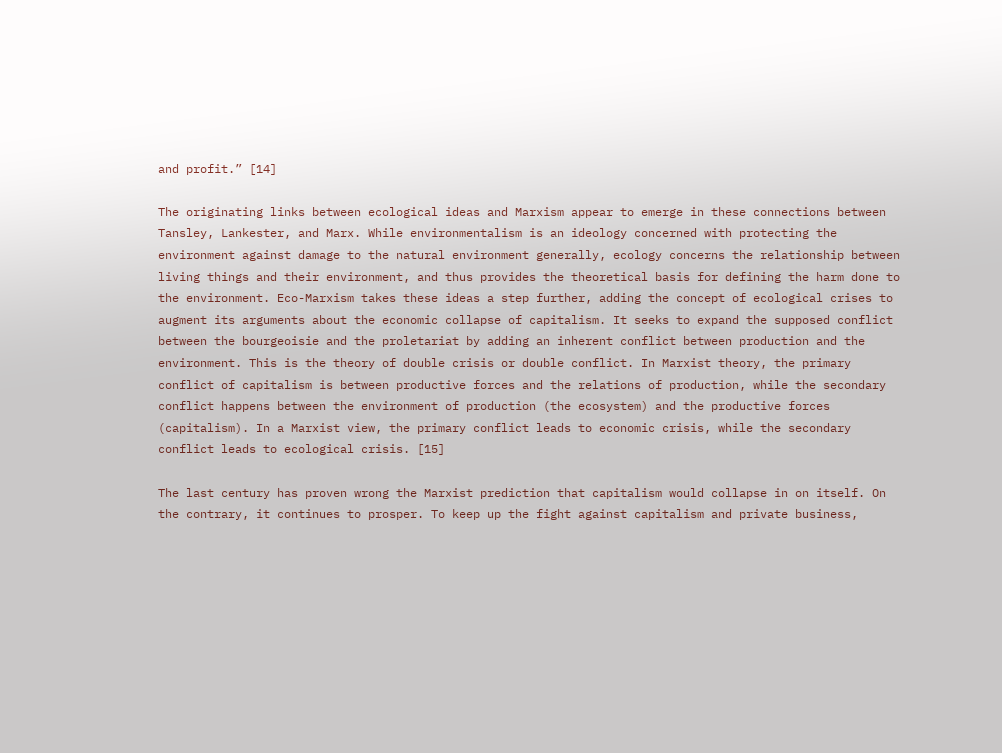and profit.” [14]

The originating links between ecological ideas and Marxism appear to emerge in these connections between Tansley, Lankester, and Marx. While environmentalism is an ideology concerned with protecting the environment against damage to the natural environment generally, ecology concerns the relationship between living things and their environment, and thus provides the theoretical basis for defining the harm done to the environment. Eco-Marxism takes these ideas a step further, adding the concept of ecological crises to augment its arguments about the economic collapse of capitalism. It seeks to expand the supposed conflict between the bourgeoisie and the proletariat by adding an inherent conflict between production and the environment. This is the theory of double crisis or double conflict. In Marxist theory, the primary conflict of capitalism is between productive forces and the relations of production, while the secondary conflict happens between the environment of production (the ecosystem) and the productive forces (capitalism). In a Marxist view, the primary conflict leads to economic crisis, while the secondary conflict leads to ecological crisis. [15]

The last century has proven wrong the Marxist prediction that capitalism would collapse in on itself. On the contrary, it continues to prosper. To keep up the fight against capitalism and private business,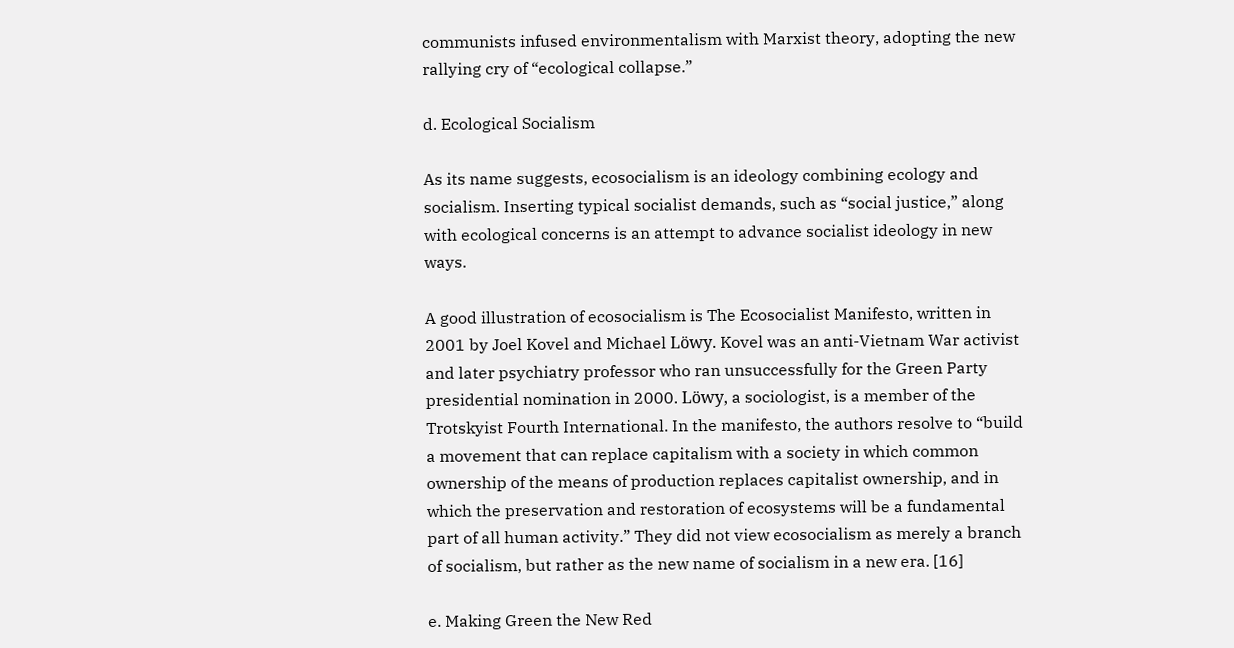communists infused environmentalism with Marxist theory, adopting the new rallying cry of “ecological collapse.”

d. Ecological Socialism

As its name suggests, ecosocialism is an ideology combining ecology and socialism. Inserting typical socialist demands, such as “social justice,” along with ecological concerns is an attempt to advance socialist ideology in new ways.

A good illustration of ecosocialism is The Ecosocialist Manifesto, written in 2001 by Joel Kovel and Michael Löwy. Kovel was an anti-Vietnam War activist and later psychiatry professor who ran unsuccessfully for the Green Party presidential nomination in 2000. Löwy, a sociologist, is a member of the Trotskyist Fourth International. In the manifesto, the authors resolve to “build a movement that can replace capitalism with a society in which common ownership of the means of production replaces capitalist ownership, and in which the preservation and restoration of ecosystems will be a fundamental part of all human activity.” They did not view ecosocialism as merely a branch of socialism, but rather as the new name of socialism in a new era. [16]

e. Making Green the New Red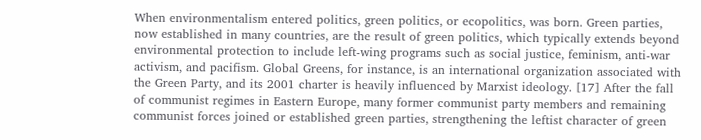When environmentalism entered politics, green politics, or ecopolitics, was born. Green parties, now established in many countries, are the result of green politics, which typically extends beyond environmental protection to include left-wing programs such as social justice, feminism, anti-war activism, and pacifism. Global Greens, for instance, is an international organization associated with the Green Party, and its 2001 charter is heavily influenced by Marxist ideology. [17] After the fall of communist regimes in Eastern Europe, many former communist party members and remaining communist forces joined or established green parties, strengthening the leftist character of green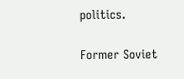politics.

Former Soviet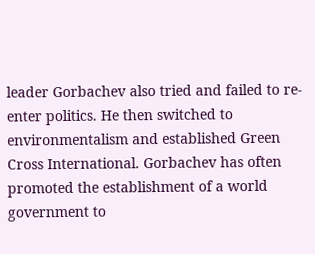leader Gorbachev also tried and failed to re-enter politics. He then switched to environmentalism and established Green Cross International. Gorbachev has often promoted the establishment of a world government to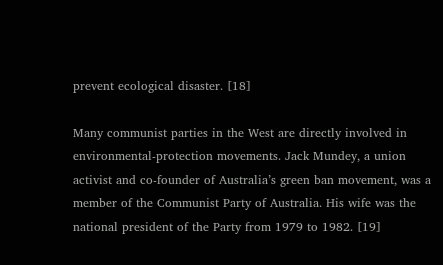prevent ecological disaster. [18]

Many communist parties in the West are directly involved in environmental-protection movements. Jack Mundey, a union activist and co-founder of Australia’s green ban movement, was a member of the Communist Party of Australia. His wife was the national president of the Party from 1979 to 1982. [19]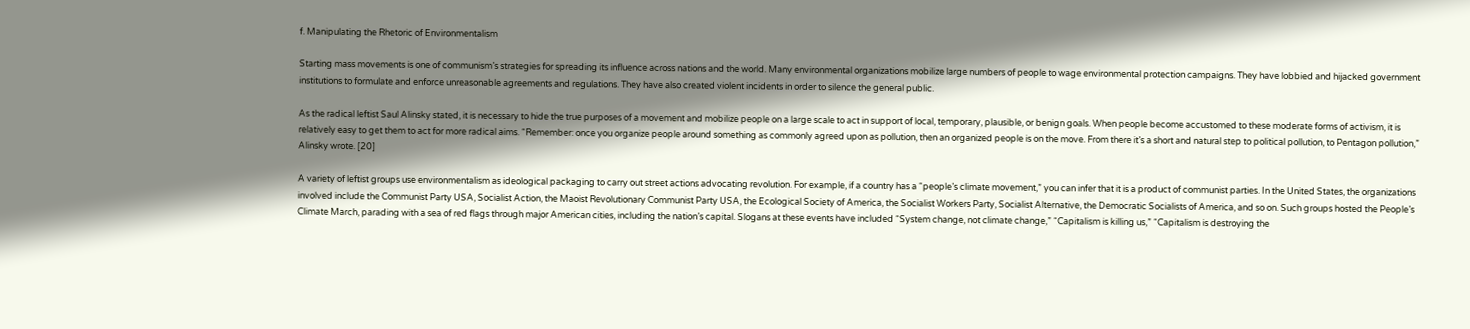f. Manipulating the Rhetoric of Environmentalism

Starting mass movements is one of communism’s strategies for spreading its influence across nations and the world. Many environmental organizations mobilize large numbers of people to wage environmental protection campaigns. They have lobbied and hijacked government institutions to formulate and enforce unreasonable agreements and regulations. They have also created violent incidents in order to silence the general public.

As the radical leftist Saul Alinsky stated, it is necessary to hide the true purposes of a movement and mobilize people on a large scale to act in support of local, temporary, plausible, or benign goals. When people become accustomed to these moderate forms of activism, it is relatively easy to get them to act for more radical aims. “Remember: once you organize people around something as commonly agreed upon as pollution, then an organized people is on the move. From there it’s a short and natural step to political pollution, to Pentagon pollution,” Alinsky wrote. [20]

A variety of leftist groups use environmentalism as ideological packaging to carry out street actions advocating revolution. For example, if a country has a “people’s climate movement,” you can infer that it is a product of communist parties. In the United States, the organizations involved include the Communist Party USA, Socialist Action, the Maoist Revolutionary Communist Party USA, the Ecological Society of America, the Socialist Workers Party, Socialist Alternative, the Democratic Socialists of America, and so on. Such groups hosted the People’s Climate March, parading with a sea of red flags through major American cities, including the nation’s capital. Slogans at these events have included “System change, not climate change,” “Capitalism is killing us,” “Capitalism is destroying the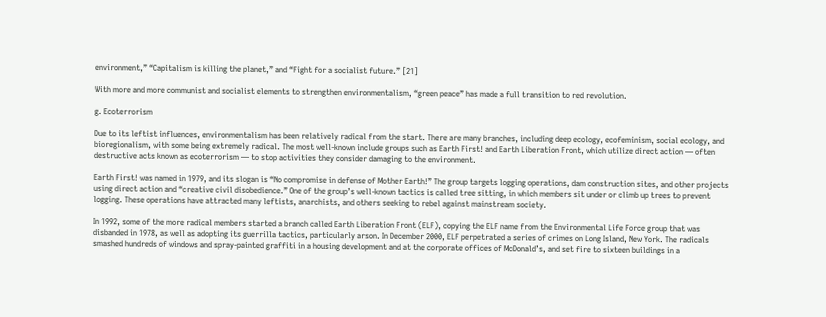environment,” “Capitalism is killing the planet,” and “Fight for a socialist future.” [21]

With more and more communist and socialist elements to strengthen environmentalism, “green peace” has made a full transition to red revolution.

g. Ecoterrorism

Due to its leftist influences, environmentalism has been relatively radical from the start. There are many branches, including deep ecology, ecofeminism, social ecology, and bioregionalism, with some being extremely radical. The most well-known include groups such as Earth First! and Earth Liberation Front, which utilize direct action — often destructive acts known as ecoterrorism — to stop activities they consider damaging to the environment.

Earth First! was named in 1979, and its slogan is “No compromise in defense of Mother Earth!” The group targets logging operations, dam construction sites, and other projects using direct action and “creative civil disobedience.” One of the group’s well-known tactics is called tree sitting, in which members sit under or climb up trees to prevent logging. These operations have attracted many leftists, anarchists, and others seeking to rebel against mainstream society.

In 1992, some of the more radical members started a branch called Earth Liberation Front (ELF), copying the ELF name from the Environmental Life Force group that was disbanded in 1978, as well as adopting its guerrilla tactics, particularly arson. In December 2000, ELF perpetrated a series of crimes on Long Island, New York. The radicals smashed hundreds of windows and spray-painted graffiti in a housing development and at the corporate offices of McDonald’s, and set fire to sixteen buildings in a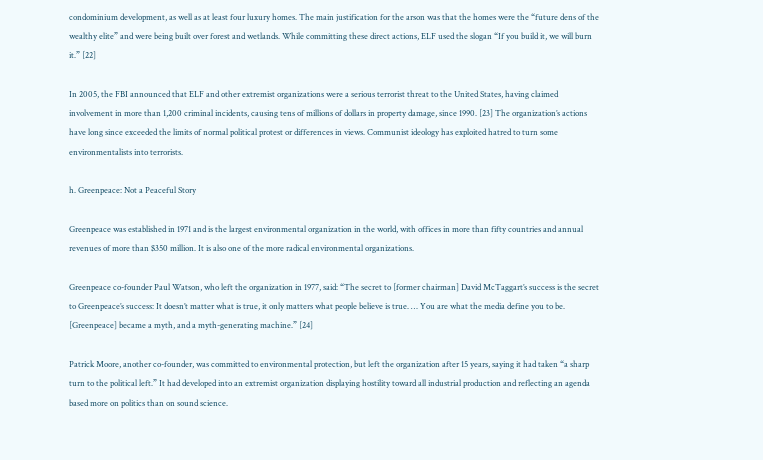condominium development, as well as at least four luxury homes. The main justification for the arson was that the homes were the “future dens of the wealthy elite” and were being built over forest and wetlands. While committing these direct actions, ELF used the slogan “If you build it, we will burn it.” [22]

In 2005, the FBI announced that ELF and other extremist organizations were a serious terrorist threat to the United States, having claimed involvement in more than 1,200 criminal incidents, causing tens of millions of dollars in property damage, since 1990. [23] The organization’s actions have long since exceeded the limits of normal political protest or differences in views. Communist ideology has exploited hatred to turn some environmentalists into terrorists.

h. Greenpeace: Not a Peaceful Story

Greenpeace was established in 1971 and is the largest environmental organization in the world, with offices in more than fifty countries and annual revenues of more than $350 million. It is also one of the more radical environmental organizations.

Greenpeace co-founder Paul Watson, who left the organization in 1977, said: “The secret to [former chairman] David McTaggart’s success is the secret to Greenpeace’s success: It doesn’t matter what is true, it only matters what people believe is true. … You are what the media define you to be. [Greenpeace] became a myth, and a myth-generating machine.” [24]

Patrick Moore, another co-founder, was committed to environmental protection, but left the organization after 15 years, saying it had taken “a sharp turn to the political left.” It had developed into an extremist organization displaying hostility toward all industrial production and reflecting an agenda based more on politics than on sound science.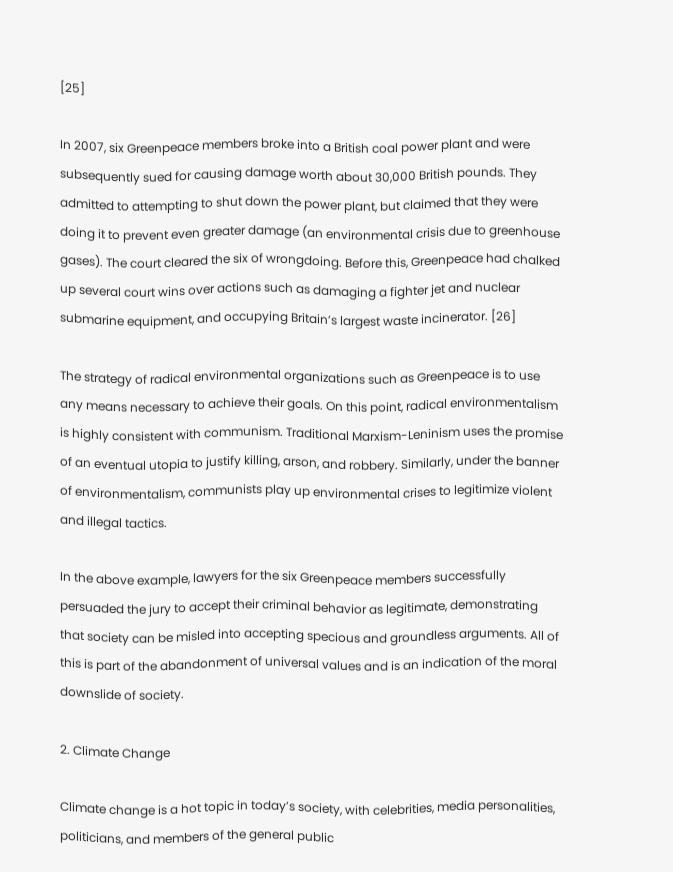[25]

In 2007, six Greenpeace members broke into a British coal power plant and were subsequently sued for causing damage worth about 30,000 British pounds. They admitted to attempting to shut down the power plant, but claimed that they were doing it to prevent even greater damage (an environmental crisis due to greenhouse gases). The court cleared the six of wrongdoing. Before this, Greenpeace had chalked up several court wins over actions such as damaging a fighter jet and nuclear submarine equipment, and occupying Britain’s largest waste incinerator. [26]

The strategy of radical environmental organizations such as Greenpeace is to use any means necessary to achieve their goals. On this point, radical environmentalism is highly consistent with communism. Traditional Marxism-Leninism uses the promise of an eventual utopia to justify killing, arson, and robbery. Similarly, under the banner of environmentalism, communists play up environmental crises to legitimize violent and illegal tactics.

In the above example, lawyers for the six Greenpeace members successfully persuaded the jury to accept their criminal behavior as legitimate, demonstrating that society can be misled into accepting specious and groundless arguments. All of this is part of the abandonment of universal values and is an indication of the moral downslide of society.

2. Climate Change

Climate change is a hot topic in today’s society, with celebrities, media personalities, politicians, and members of the general public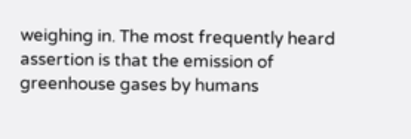weighing in. The most frequently heard assertion is that the emission of greenhouse gases by humans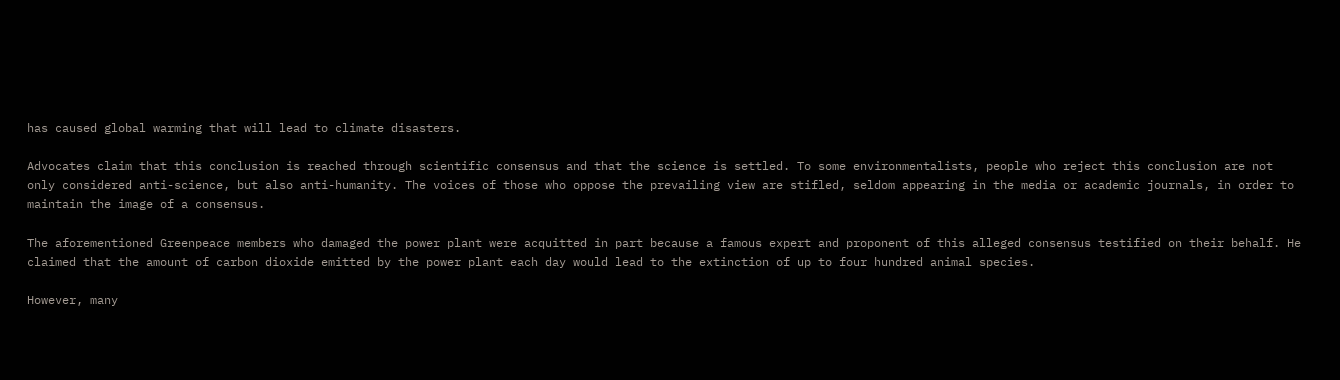has caused global warming that will lead to climate disasters.

Advocates claim that this conclusion is reached through scientific consensus and that the science is settled. To some environmentalists, people who reject this conclusion are not only considered anti-science, but also anti-humanity. The voices of those who oppose the prevailing view are stifled, seldom appearing in the media or academic journals, in order to maintain the image of a consensus.

The aforementioned Greenpeace members who damaged the power plant were acquitted in part because a famous expert and proponent of this alleged consensus testified on their behalf. He claimed that the amount of carbon dioxide emitted by the power plant each day would lead to the extinction of up to four hundred animal species.

However, many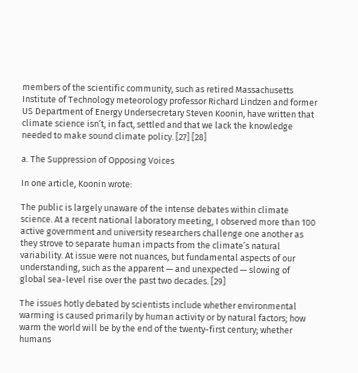members of the scientific community, such as retired Massachusetts Institute of Technology meteorology professor Richard Lindzen and former US Department of Energy Undersecretary Steven Koonin, have written that climate science isn’t, in fact, settled and that we lack the knowledge needed to make sound climate policy. [27] [28]

a. The Suppression of Opposing Voices

In one article, Koonin wrote:

The public is largely unaware of the intense debates within climate science. At a recent national laboratory meeting, I observed more than 100 active government and university researchers challenge one another as they strove to separate human impacts from the climate’s natural variability. At issue were not nuances, but fundamental aspects of our understanding, such as the apparent — and unexpected — slowing of global sea-level rise over the past two decades. [29]

The issues hotly debated by scientists include whether environmental warming is caused primarily by human activity or by natural factors; how warm the world will be by the end of the twenty-first century; whether humans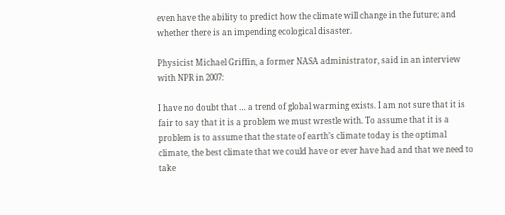even have the ability to predict how the climate will change in the future; and whether there is an impending ecological disaster.

Physicist Michael Griffin, a former NASA administrator, said in an interview with NPR in 2007:

I have no doubt that … a trend of global warming exists. I am not sure that it is fair to say that it is a problem we must wrestle with. To assume that it is a problem is to assume that the state of earth’s climate today is the optimal climate, the best climate that we could have or ever have had and that we need to take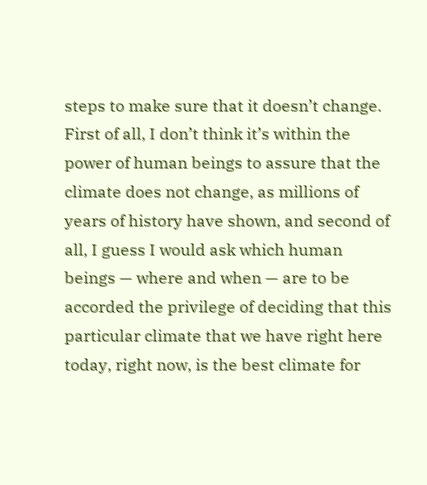steps to make sure that it doesn’t change. First of all, I don’t think it’s within the power of human beings to assure that the climate does not change, as millions of years of history have shown, and second of all, I guess I would ask which human beings — where and when — are to be accorded the privilege of deciding that this particular climate that we have right here today, right now, is the best climate for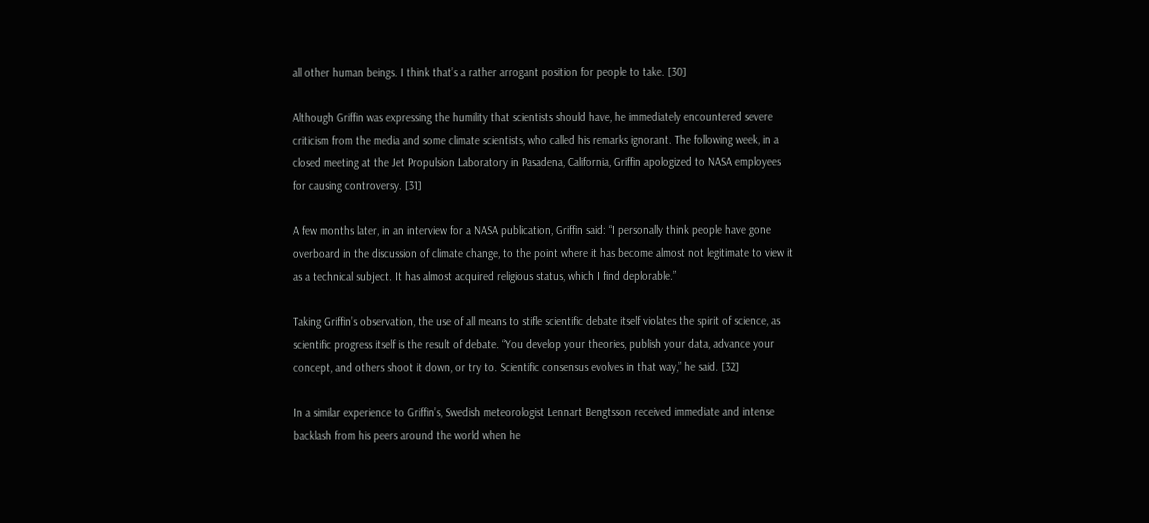all other human beings. I think that’s a rather arrogant position for people to take. [30]

Although Griffin was expressing the humility that scientists should have, he immediately encountered severe criticism from the media and some climate scientists, who called his remarks ignorant. The following week, in a closed meeting at the Jet Propulsion Laboratory in Pasadena, California, Griffin apologized to NASA employees for causing controversy. [31]

A few months later, in an interview for a NASA publication, Griffin said: “I personally think people have gone overboard in the discussion of climate change, to the point where it has become almost not legitimate to view it as a technical subject. It has almost acquired religious status, which I find deplorable.”

Taking Griffin’s observation, the use of all means to stifle scientific debate itself violates the spirit of science, as scientific progress itself is the result of debate. “You develop your theories, publish your data, advance your concept, and others shoot it down, or try to. Scientific consensus evolves in that way,” he said. [32]

In a similar experience to Griffin’s, Swedish meteorologist Lennart Bengtsson received immediate and intense backlash from his peers around the world when he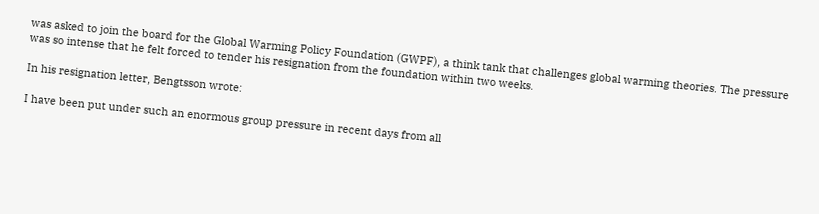was asked to join the board for the Global Warming Policy Foundation (GWPF), a think tank that challenges global warming theories. The pressure was so intense that he felt forced to tender his resignation from the foundation within two weeks.

In his resignation letter, Bengtsson wrote:

I have been put under such an enormous group pressure in recent days from all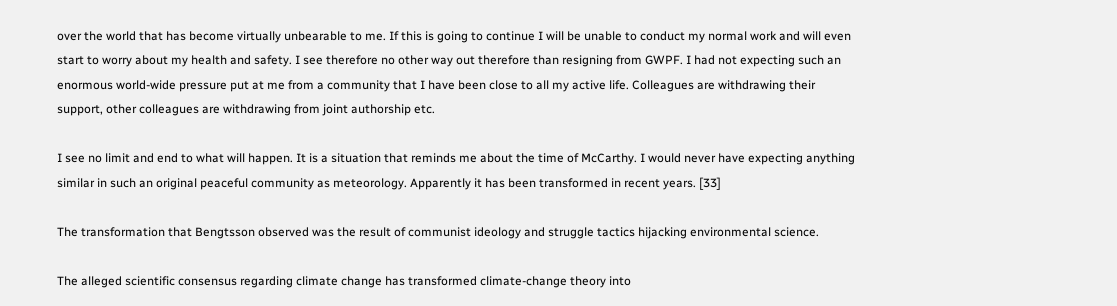over the world that has become virtually unbearable to me. If this is going to continue I will be unable to conduct my normal work and will even start to worry about my health and safety. I see therefore no other way out therefore than resigning from GWPF. I had not expecting such an enormous world-wide pressure put at me from a community that I have been close to all my active life. Colleagues are withdrawing their support, other colleagues are withdrawing from joint authorship etc.

I see no limit and end to what will happen. It is a situation that reminds me about the time of McCarthy. I would never have expecting anything similar in such an original peaceful community as meteorology. Apparently it has been transformed in recent years. [33]

The transformation that Bengtsson observed was the result of communist ideology and struggle tactics hijacking environmental science.

The alleged scientific consensus regarding climate change has transformed climate-change theory into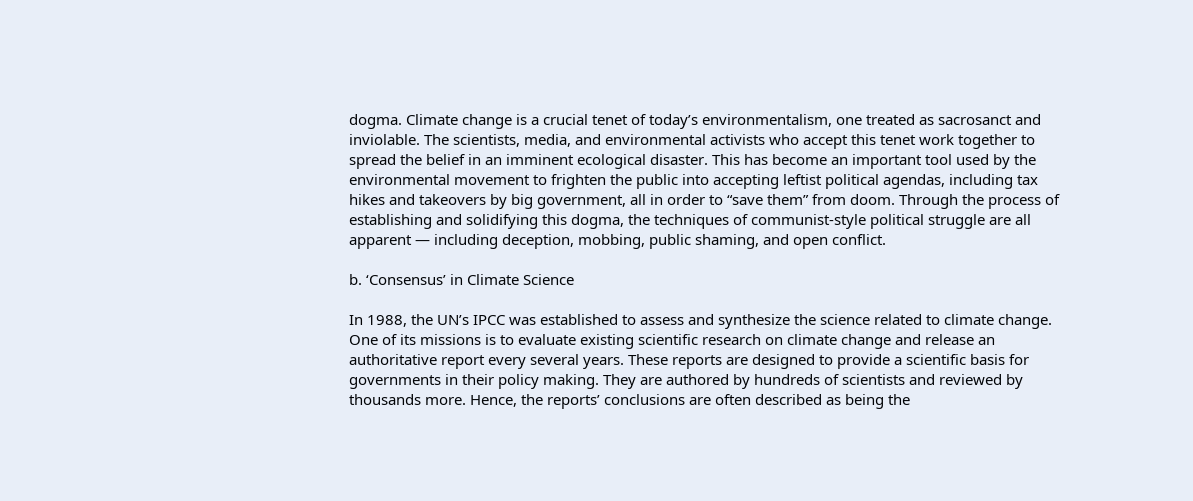dogma. Climate change is a crucial tenet of today’s environmentalism, one treated as sacrosanct and inviolable. The scientists, media, and environmental activists who accept this tenet work together to spread the belief in an imminent ecological disaster. This has become an important tool used by the environmental movement to frighten the public into accepting leftist political agendas, including tax hikes and takeovers by big government, all in order to “save them” from doom. Through the process of establishing and solidifying this dogma, the techniques of communist-style political struggle are all apparent — including deception, mobbing, public shaming, and open conflict.

b. ‘Consensus’ in Climate Science

In 1988, the UN’s IPCC was established to assess and synthesize the science related to climate change. One of its missions is to evaluate existing scientific research on climate change and release an authoritative report every several years. These reports are designed to provide a scientific basis for governments in their policy making. They are authored by hundreds of scientists and reviewed by thousands more. Hence, the reports’ conclusions are often described as being the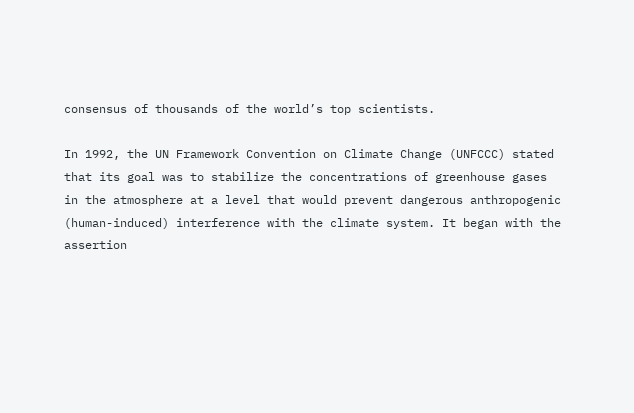consensus of thousands of the world’s top scientists.

In 1992, the UN Framework Convention on Climate Change (UNFCCC) stated that its goal was to stabilize the concentrations of greenhouse gases in the atmosphere at a level that would prevent dangerous anthropogenic (human-induced) interference with the climate system. It began with the assertion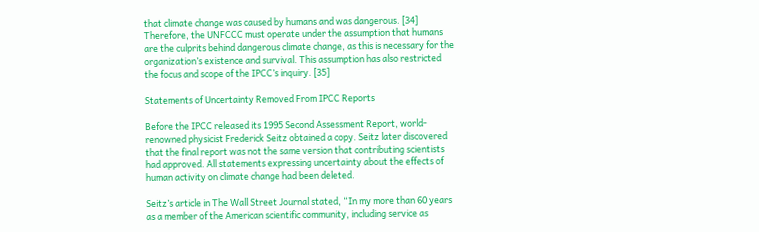that climate change was caused by humans and was dangerous. [34] Therefore, the UNFCCC must operate under the assumption that humans are the culprits behind dangerous climate change, as this is necessary for the organization’s existence and survival. This assumption has also restricted the focus and scope of the IPCC’s inquiry. [35]

Statements of Uncertainty Removed From IPCC Reports

Before the IPCC released its 1995 Second Assessment Report, world-renowned physicist Frederick Seitz obtained a copy. Seitz later discovered that the final report was not the same version that contributing scientists had approved. All statements expressing uncertainty about the effects of human activity on climate change had been deleted.

Seitz’s article in The Wall Street Journal stated, “In my more than 60 years as a member of the American scientific community, including service as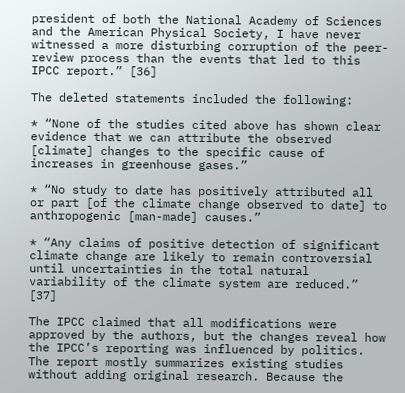president of both the National Academy of Sciences and the American Physical Society, I have never witnessed a more disturbing corruption of the peer-review process than the events that led to this IPCC report.” [36]

The deleted statements included the following:

* “None of the studies cited above has shown clear evidence that we can attribute the observed [climate] changes to the specific cause of increases in greenhouse gases.”

* “No study to date has positively attributed all or part [of the climate change observed to date] to anthropogenic [man-made] causes.”

* “Any claims of positive detection of significant climate change are likely to remain controversial until uncertainties in the total natural variability of the climate system are reduced.” [37]

The IPCC claimed that all modifications were approved by the authors, but the changes reveal how the IPCC’s reporting was influenced by politics. The report mostly summarizes existing studies without adding original research. Because the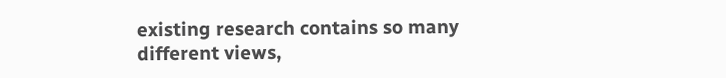existing research contains so many different views,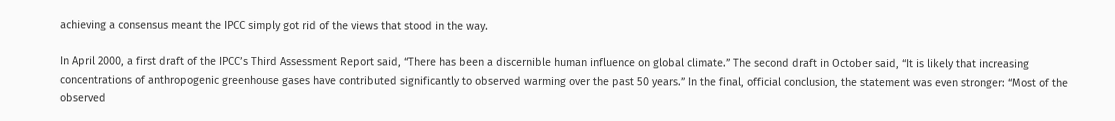achieving a consensus meant the IPCC simply got rid of the views that stood in the way.

In April 2000, a first draft of the IPCC’s Third Assessment Report said, “There has been a discernible human influence on global climate.” The second draft in October said, “It is likely that increasing concentrations of anthropogenic greenhouse gases have contributed significantly to observed warming over the past 50 years.” In the final, official conclusion, the statement was even stronger: “Most of the observed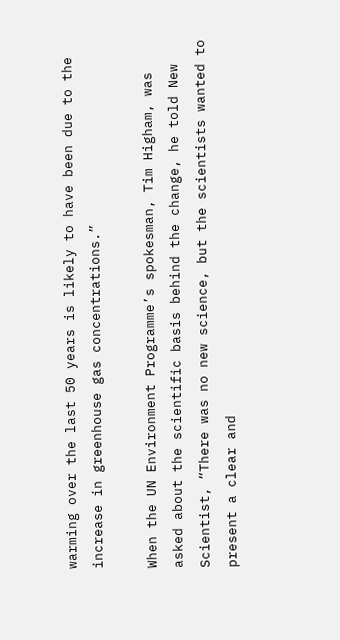warming over the last 50 years is likely to have been due to the increase in greenhouse gas concentrations.”

When the UN Environment Programme’s spokesman, Tim Higham, was asked about the scientific basis behind the change, he told New Scientist, “There was no new science, but the scientists wanted to present a clear and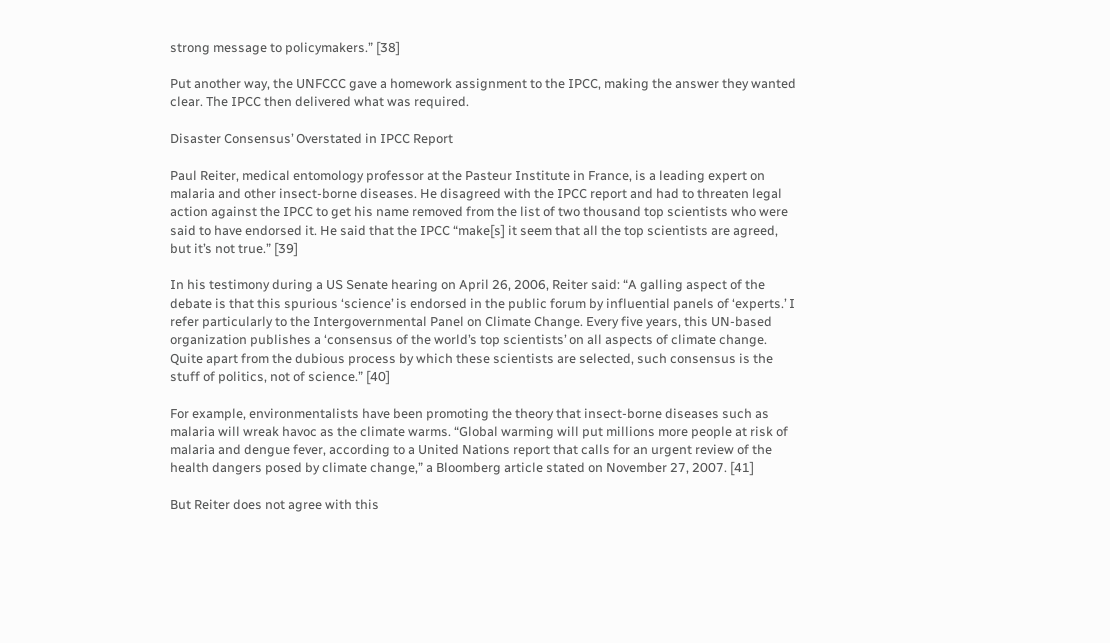strong message to policymakers.” [38]

Put another way, the UNFCCC gave a homework assignment to the IPCC, making the answer they wanted clear. The IPCC then delivered what was required.

Disaster Consensus’ Overstated in IPCC Report

Paul Reiter, medical entomology professor at the Pasteur Institute in France, is a leading expert on malaria and other insect-borne diseases. He disagreed with the IPCC report and had to threaten legal action against the IPCC to get his name removed from the list of two thousand top scientists who were said to have endorsed it. He said that the IPCC “make[s] it seem that all the top scientists are agreed, but it’s not true.” [39]

In his testimony during a US Senate hearing on April 26, 2006, Reiter said: “A galling aspect of the debate is that this spurious ‘science’ is endorsed in the public forum by influential panels of ‘experts.’ I refer particularly to the Intergovernmental Panel on Climate Change. Every five years, this UN-based organization publishes a ‘consensus of the world’s top scientists’ on all aspects of climate change. Quite apart from the dubious process by which these scientists are selected, such consensus is the stuff of politics, not of science.” [40]

For example, environmentalists have been promoting the theory that insect-borne diseases such as malaria will wreak havoc as the climate warms. “Global warming will put millions more people at risk of malaria and dengue fever, according to a United Nations report that calls for an urgent review of the health dangers posed by climate change,” a Bloomberg article stated on November 27, 2007. [41]

But Reiter does not agree with this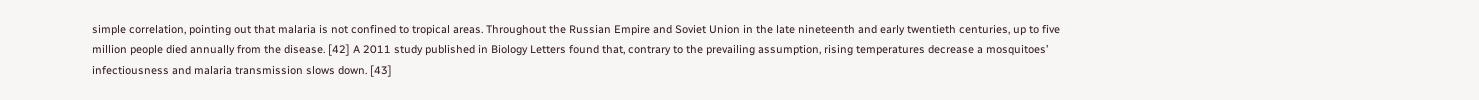simple correlation, pointing out that malaria is not confined to tropical areas. Throughout the Russian Empire and Soviet Union in the late nineteenth and early twentieth centuries, up to five million people died annually from the disease. [42] A 2011 study published in Biology Letters found that, contrary to the prevailing assumption, rising temperatures decrease a mosquitoes’ infectiousness and malaria transmission slows down. [43]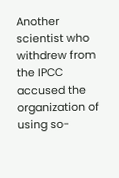Another scientist who withdrew from the IPCC accused the organization of using so-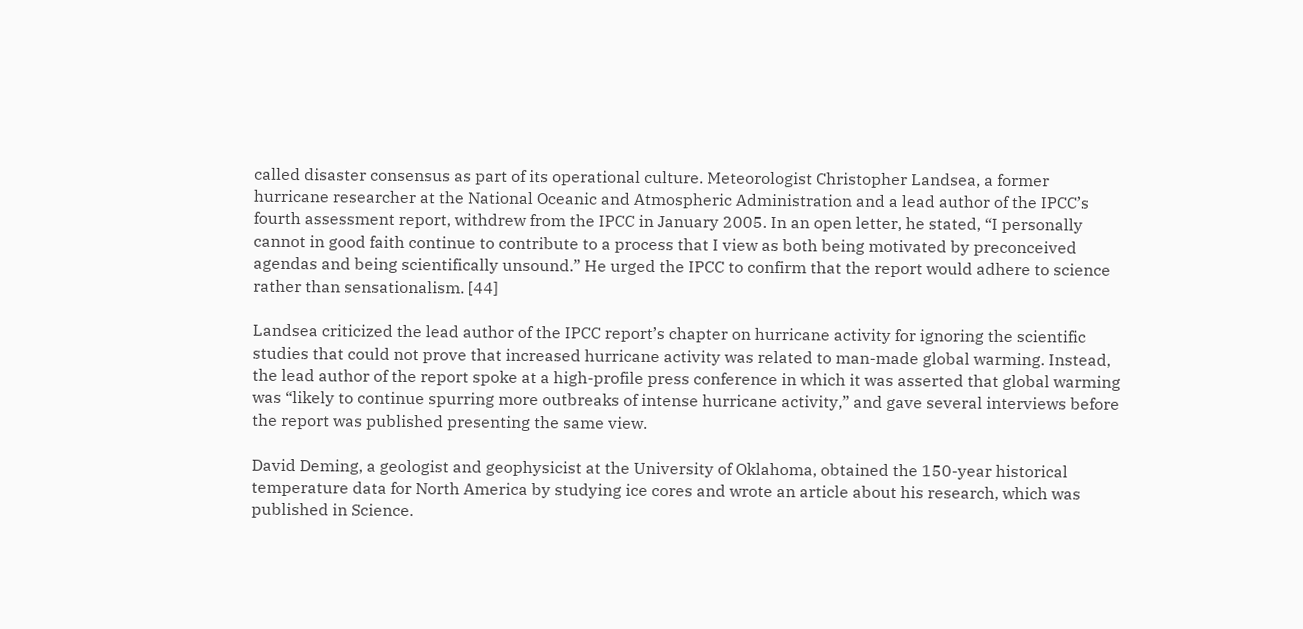called disaster consensus as part of its operational culture. Meteorologist Christopher Landsea, a former hurricane researcher at the National Oceanic and Atmospheric Administration and a lead author of the IPCC’s fourth assessment report, withdrew from the IPCC in January 2005. In an open letter, he stated, “I personally cannot in good faith continue to contribute to a process that I view as both being motivated by preconceived agendas and being scientifically unsound.” He urged the IPCC to confirm that the report would adhere to science rather than sensationalism. [44]

Landsea criticized the lead author of the IPCC report’s chapter on hurricane activity for ignoring the scientific studies that could not prove that increased hurricane activity was related to man-made global warming. Instead, the lead author of the report spoke at a high-profile press conference in which it was asserted that global warming was “likely to continue spurring more outbreaks of intense hurricane activity,” and gave several interviews before the report was published presenting the same view.

David Deming, a geologist and geophysicist at the University of Oklahoma, obtained the 150-year historical temperature data for North America by studying ice cores and wrote an article about his research, which was published in Science.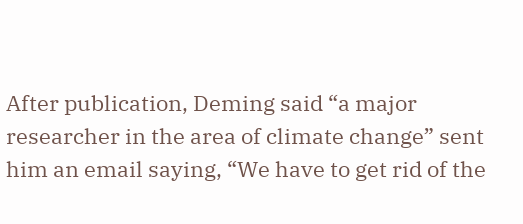After publication, Deming said “a major researcher in the area of climate change” sent him an email saying, “We have to get rid of the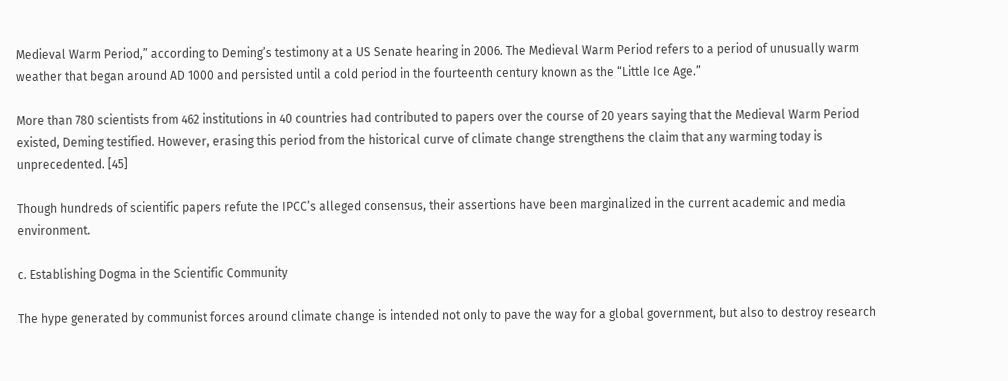Medieval Warm Period,” according to Deming’s testimony at a US Senate hearing in 2006. The Medieval Warm Period refers to a period of unusually warm weather that began around AD 1000 and persisted until a cold period in the fourteenth century known as the “Little Ice Age.”

More than 780 scientists from 462 institutions in 40 countries had contributed to papers over the course of 20 years saying that the Medieval Warm Period existed, Deming testified. However, erasing this period from the historical curve of climate change strengthens the claim that any warming today is unprecedented. [45]

Though hundreds of scientific papers refute the IPCC’s alleged consensus, their assertions have been marginalized in the current academic and media environment.

c. Establishing Dogma in the Scientific Community

The hype generated by communist forces around climate change is intended not only to pave the way for a global government, but also to destroy research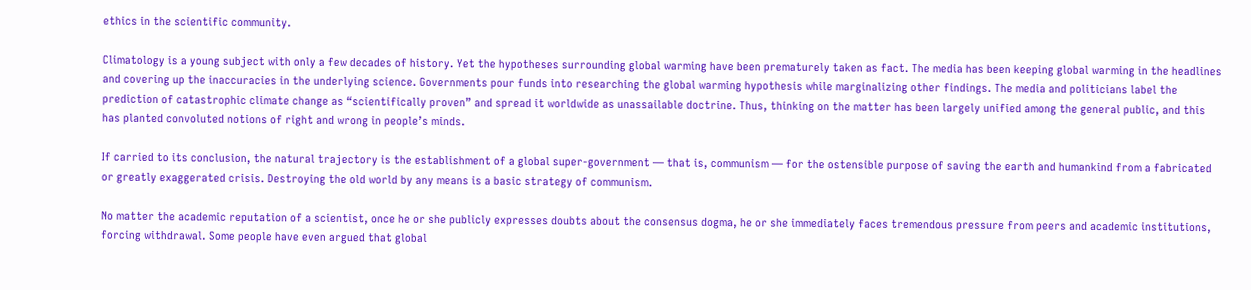ethics in the scientific community.

Climatology is a young subject with only a few decades of history. Yet the hypotheses surrounding global warming have been prematurely taken as fact. The media has been keeping global warming in the headlines and covering up the inaccuracies in the underlying science. Governments pour funds into researching the global warming hypothesis while marginalizing other findings. The media and politicians label the prediction of catastrophic climate change as “scientifically proven” and spread it worldwide as unassailable doctrine. Thus, thinking on the matter has been largely unified among the general public, and this has planted convoluted notions of right and wrong in people’s minds.

If carried to its conclusion, the natural trajectory is the establishment of a global super-government — that is, communism — for the ostensible purpose of saving the earth and humankind from a fabricated or greatly exaggerated crisis. Destroying the old world by any means is a basic strategy of communism.

No matter the academic reputation of a scientist, once he or she publicly expresses doubts about the consensus dogma, he or she immediately faces tremendous pressure from peers and academic institutions, forcing withdrawal. Some people have even argued that global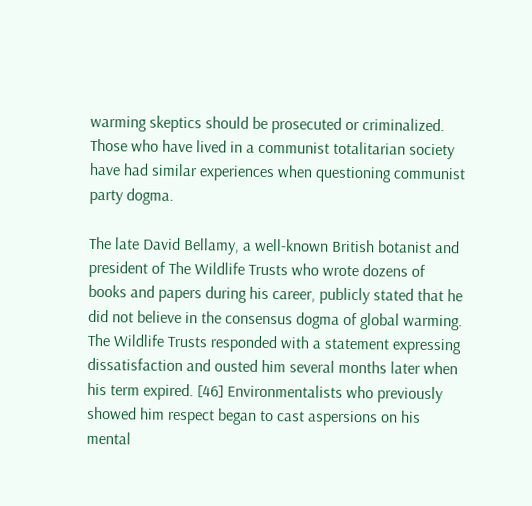warming skeptics should be prosecuted or criminalized. Those who have lived in a communist totalitarian society have had similar experiences when questioning communist party dogma.

The late David Bellamy, a well-known British botanist and president of The Wildlife Trusts who wrote dozens of books and papers during his career, publicly stated that he did not believe in the consensus dogma of global warming. The Wildlife Trusts responded with a statement expressing dissatisfaction and ousted him several months later when his term expired. [46] Environmentalists who previously showed him respect began to cast aspersions on his mental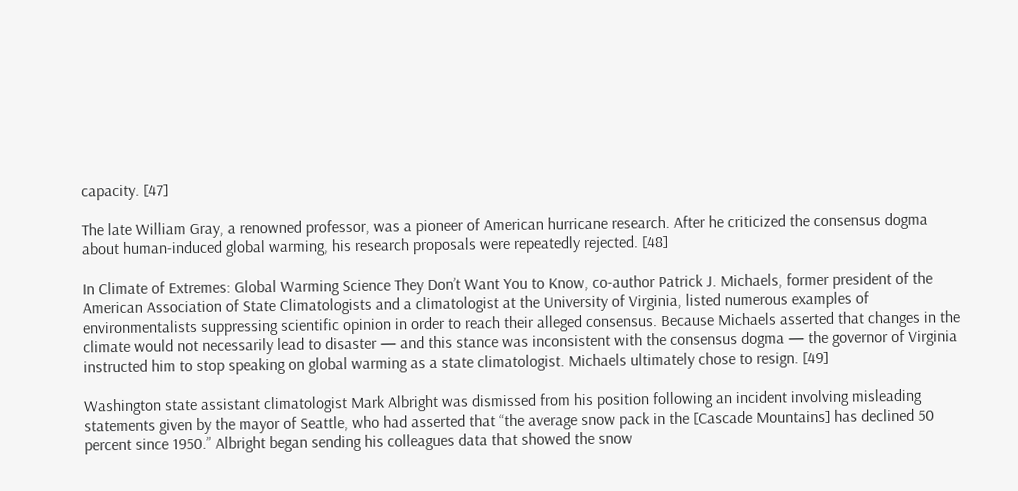capacity. [47]

The late William Gray, a renowned professor, was a pioneer of American hurricane research. After he criticized the consensus dogma about human-induced global warming, his research proposals were repeatedly rejected. [48]

In Climate of Extremes: Global Warming Science They Don’t Want You to Know, co-author Patrick J. Michaels, former president of the American Association of State Climatologists and a climatologist at the University of Virginia, listed numerous examples of environmentalists suppressing scientific opinion in order to reach their alleged consensus. Because Michaels asserted that changes in the climate would not necessarily lead to disaster — and this stance was inconsistent with the consensus dogma — the governor of Virginia instructed him to stop speaking on global warming as a state climatologist. Michaels ultimately chose to resign. [49]

Washington state assistant climatologist Mark Albright was dismissed from his position following an incident involving misleading statements given by the mayor of Seattle, who had asserted that “the average snow pack in the [Cascade Mountains] has declined 50 percent since 1950.” Albright began sending his colleagues data that showed the snow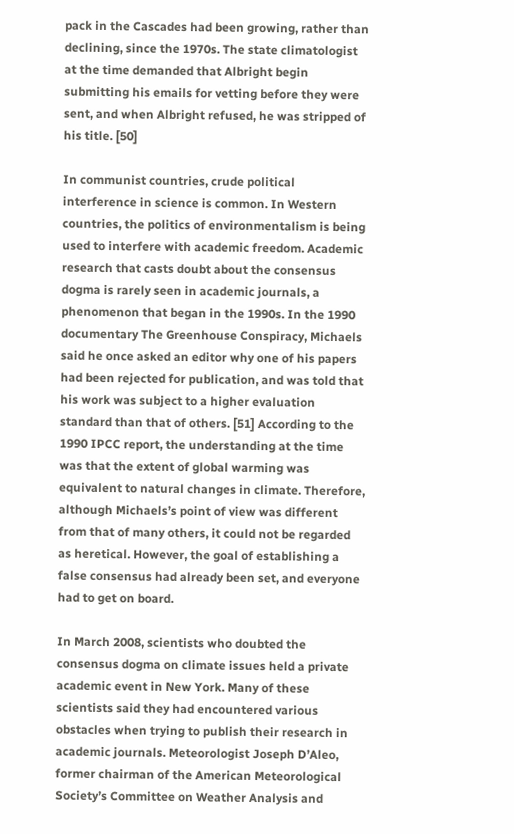pack in the Cascades had been growing, rather than declining, since the 1970s. The state climatologist at the time demanded that Albright begin submitting his emails for vetting before they were sent, and when Albright refused, he was stripped of his title. [50]

In communist countries, crude political interference in science is common. In Western countries, the politics of environmentalism is being used to interfere with academic freedom. Academic research that casts doubt about the consensus dogma is rarely seen in academic journals, a phenomenon that began in the 1990s. In the 1990 documentary The Greenhouse Conspiracy, Michaels said he once asked an editor why one of his papers had been rejected for publication, and was told that his work was subject to a higher evaluation standard than that of others. [51] According to the 1990 IPCC report, the understanding at the time was that the extent of global warming was equivalent to natural changes in climate. Therefore, although Michaels’s point of view was different from that of many others, it could not be regarded as heretical. However, the goal of establishing a false consensus had already been set, and everyone had to get on board.

In March 2008, scientists who doubted the consensus dogma on climate issues held a private academic event in New York. Many of these scientists said they had encountered various obstacles when trying to publish their research in academic journals. Meteorologist Joseph D’Aleo, former chairman of the American Meteorological Society’s Committee on Weather Analysis and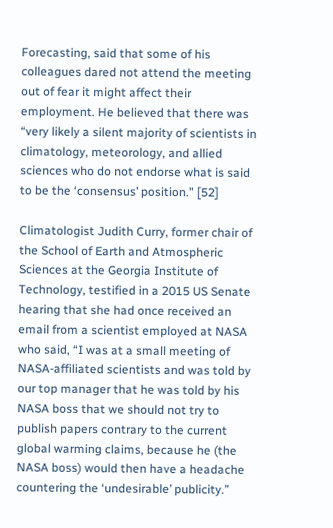Forecasting, said that some of his colleagues dared not attend the meeting out of fear it might affect their employment. He believed that there was “very likely a silent majority of scientists in climatology, meteorology, and allied sciences who do not endorse what is said to be the ‘consensus’ position.” [52]

Climatologist Judith Curry, former chair of the School of Earth and Atmospheric Sciences at the Georgia Institute of Technology, testified in a 2015 US Senate hearing that she had once received an email from a scientist employed at NASA who said, “I was at a small meeting of NASA-affiliated scientists and was told by our top manager that he was told by his NASA boss that we should not try to publish papers contrary to the current global warming claims, because he (the NASA boss) would then have a headache countering the ‘undesirable’ publicity.”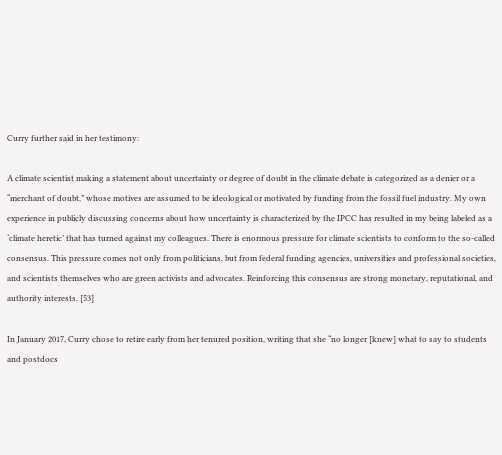Curry further said in her testimony:

A climate scientist making a statement about uncertainty or degree of doubt in the climate debate is categorized as a denier or a “merchant of doubt,” whose motives are assumed to be ideological or motivated by funding from the fossil fuel industry. My own experience in publicly discussing concerns about how uncertainty is characterized by the IPCC has resulted in my being labeled as a ‘climate heretic’ that has turned against my colleagues. There is enormous pressure for climate scientists to conform to the so-called consensus. This pressure comes not only from politicians, but from federal funding agencies, universities and professional societies, and scientists themselves who are green activists and advocates. Reinforcing this consensus are strong monetary, reputational, and authority interests. [53]

In January 2017, Curry chose to retire early from her tenured position, writing that she “no longer [knew] what to say to students and postdocs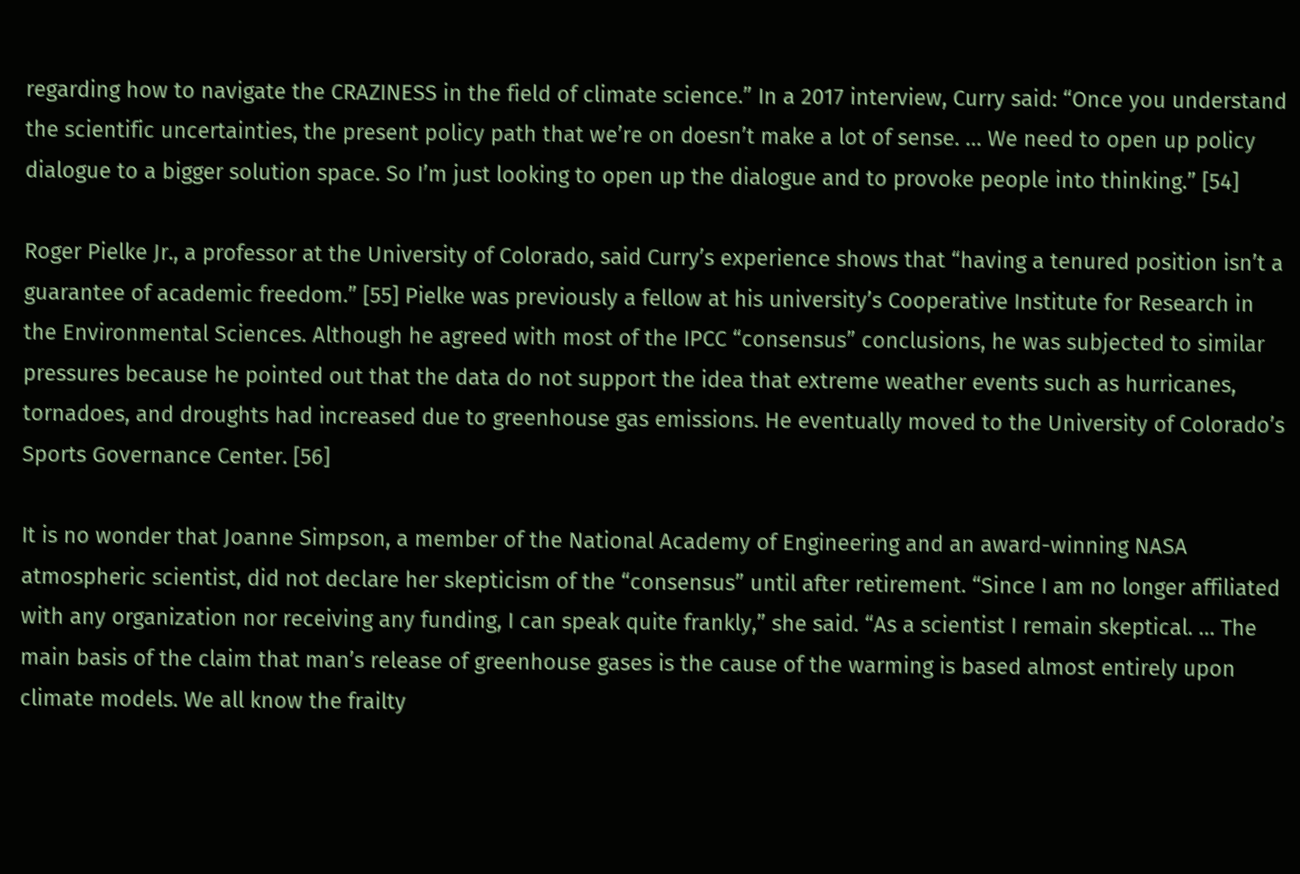regarding how to navigate the CRAZINESS in the field of climate science.” In a 2017 interview, Curry said: “Once you understand the scientific uncertainties, the present policy path that we’re on doesn’t make a lot of sense. … We need to open up policy dialogue to a bigger solution space. So I’m just looking to open up the dialogue and to provoke people into thinking.” [54]

Roger Pielke Jr., a professor at the University of Colorado, said Curry’s experience shows that “having a tenured position isn’t a guarantee of academic freedom.” [55] Pielke was previously a fellow at his university’s Cooperative Institute for Research in the Environmental Sciences. Although he agreed with most of the IPCC “consensus” conclusions, he was subjected to similar pressures because he pointed out that the data do not support the idea that extreme weather events such as hurricanes, tornadoes, and droughts had increased due to greenhouse gas emissions. He eventually moved to the University of Colorado’s Sports Governance Center. [56]

It is no wonder that Joanne Simpson, a member of the National Academy of Engineering and an award-winning NASA atmospheric scientist, did not declare her skepticism of the “consensus” until after retirement. “Since I am no longer affiliated with any organization nor receiving any funding, I can speak quite frankly,” she said. “As a scientist I remain skeptical. … The main basis of the claim that man’s release of greenhouse gases is the cause of the warming is based almost entirely upon climate models. We all know the frailty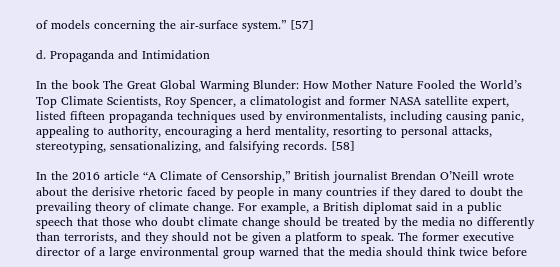of models concerning the air-surface system.” [57]

d. Propaganda and Intimidation

In the book The Great Global Warming Blunder: How Mother Nature Fooled the World’s Top Climate Scientists, Roy Spencer, a climatologist and former NASA satellite expert, listed fifteen propaganda techniques used by environmentalists, including causing panic, appealing to authority, encouraging a herd mentality, resorting to personal attacks, stereotyping, sensationalizing, and falsifying records. [58]

In the 2016 article “A Climate of Censorship,” British journalist Brendan O’Neill wrote about the derisive rhetoric faced by people in many countries if they dared to doubt the prevailing theory of climate change. For example, a British diplomat said in a public speech that those who doubt climate change should be treated by the media no differently than terrorists, and they should not be given a platform to speak. The former executive director of a large environmental group warned that the media should think twice before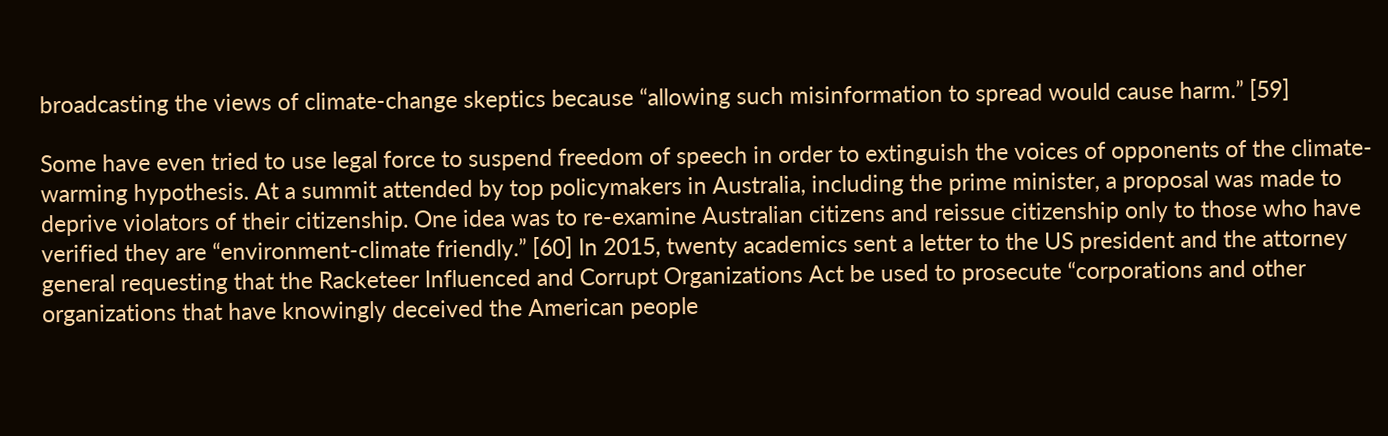broadcasting the views of climate-change skeptics because “allowing such misinformation to spread would cause harm.” [59]

Some have even tried to use legal force to suspend freedom of speech in order to extinguish the voices of opponents of the climate-warming hypothesis. At a summit attended by top policymakers in Australia, including the prime minister, a proposal was made to deprive violators of their citizenship. One idea was to re-examine Australian citizens and reissue citizenship only to those who have verified they are “environment-climate friendly.” [60] In 2015, twenty academics sent a letter to the US president and the attorney general requesting that the Racketeer Influenced and Corrupt Organizations Act be used to prosecute “corporations and other organizations that have knowingly deceived the American people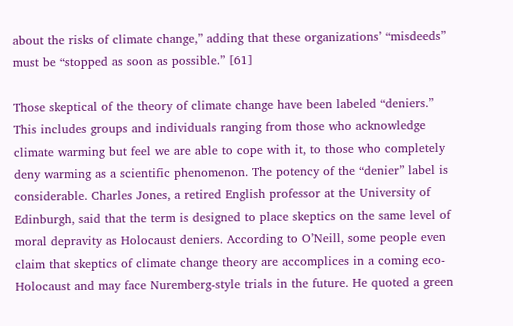about the risks of climate change,” adding that these organizations’ “misdeeds” must be “stopped as soon as possible.” [61]

Those skeptical of the theory of climate change have been labeled “deniers.” This includes groups and individuals ranging from those who acknowledge climate warming but feel we are able to cope with it, to those who completely deny warming as a scientific phenomenon. The potency of the “denier” label is considerable. Charles Jones, a retired English professor at the University of Edinburgh, said that the term is designed to place skeptics on the same level of moral depravity as Holocaust deniers. According to O’Neill, some people even claim that skeptics of climate change theory are accomplices in a coming eco-Holocaust and may face Nuremberg-style trials in the future. He quoted a green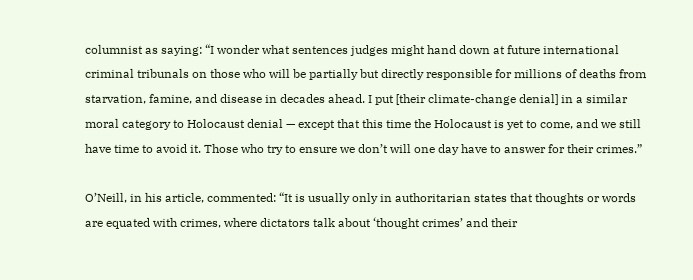columnist as saying: “I wonder what sentences judges might hand down at future international criminal tribunals on those who will be partially but directly responsible for millions of deaths from starvation, famine, and disease in decades ahead. I put [their climate-change denial] in a similar moral category to Holocaust denial — except that this time the Holocaust is yet to come, and we still have time to avoid it. Those who try to ensure we don’t will one day have to answer for their crimes.”

O’Neill, in his article, commented: “It is usually only in authoritarian states that thoughts or words are equated with crimes, where dictators talk about ‘thought crimes’ and their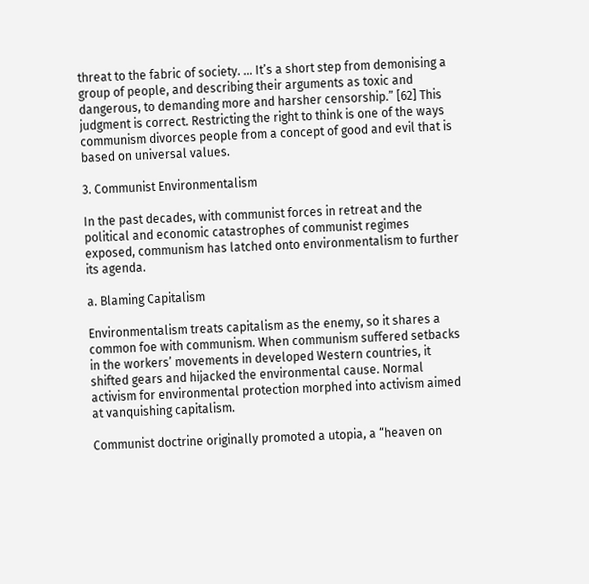threat to the fabric of society. … It’s a short step from demonising a group of people, and describing their arguments as toxic and dangerous, to demanding more and harsher censorship.” [62] This judgment is correct. Restricting the right to think is one of the ways communism divorces people from a concept of good and evil that is based on universal values.

3. Communist Environmentalism

In the past decades, with communist forces in retreat and the political and economic catastrophes of communist regimes exposed, communism has latched onto environmentalism to further its agenda.

a. Blaming Capitalism

Environmentalism treats capitalism as the enemy, so it shares a common foe with communism. When communism suffered setbacks in the workers’ movements in developed Western countries, it shifted gears and hijacked the environmental cause. Normal activism for environmental protection morphed into activism aimed at vanquishing capitalism.

Communist doctrine originally promoted a utopia, a “heaven on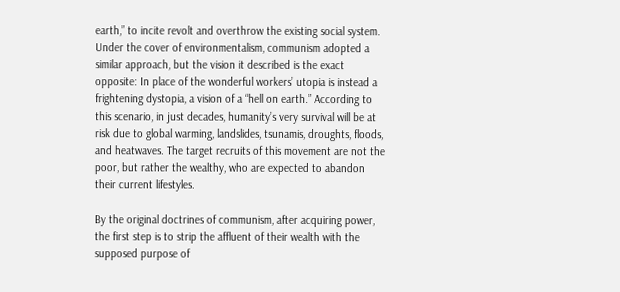earth,” to incite revolt and overthrow the existing social system. Under the cover of environmentalism, communism adopted a similar approach, but the vision it described is the exact opposite: In place of the wonderful workers’ utopia is instead a frightening dystopia, a vision of a “hell on earth.” According to this scenario, in just decades, humanity’s very survival will be at risk due to global warming, landslides, tsunamis, droughts, floods, and heatwaves. The target recruits of this movement are not the poor, but rather the wealthy, who are expected to abandon their current lifestyles.

By the original doctrines of communism, after acquiring power, the first step is to strip the affluent of their wealth with the supposed purpose of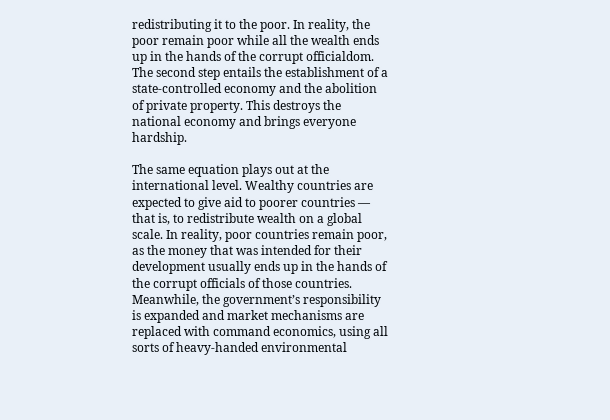redistributing it to the poor. In reality, the poor remain poor while all the wealth ends up in the hands of the corrupt officialdom. The second step entails the establishment of a state-controlled economy and the abolition of private property. This destroys the national economy and brings everyone hardship.

The same equation plays out at the international level. Wealthy countries are expected to give aid to poorer countries — that is, to redistribute wealth on a global scale. In reality, poor countries remain poor, as the money that was intended for their development usually ends up in the hands of the corrupt officials of those countries. Meanwhile, the government’s responsibility is expanded and market mechanisms are replaced with command economics, using all sorts of heavy-handed environmental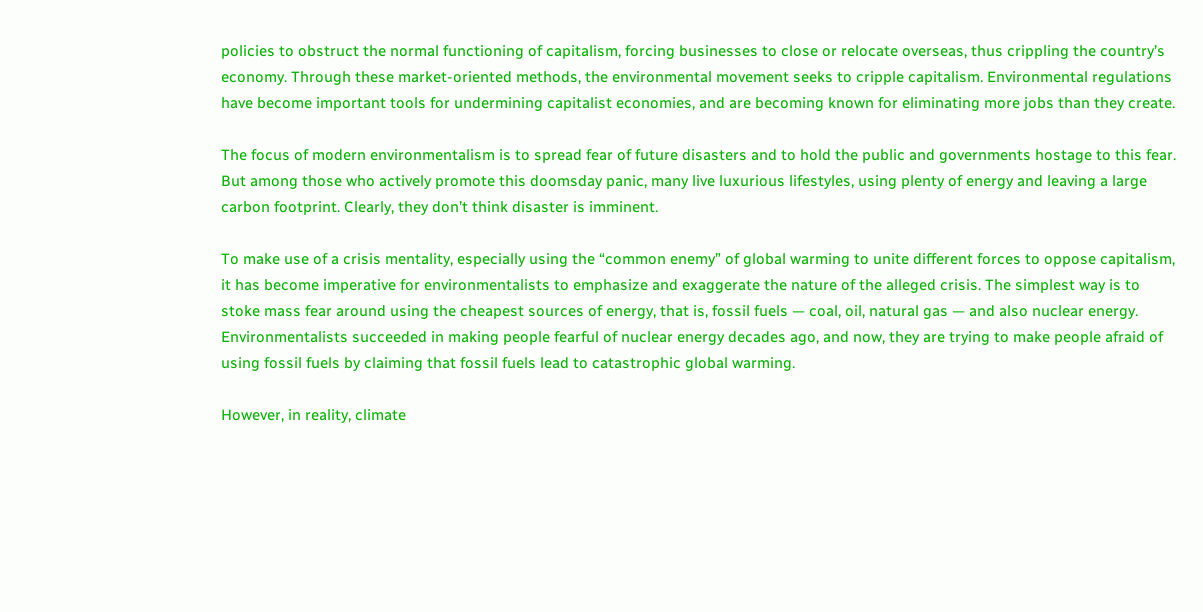policies to obstruct the normal functioning of capitalism, forcing businesses to close or relocate overseas, thus crippling the country’s economy. Through these market-oriented methods, the environmental movement seeks to cripple capitalism. Environmental regulations have become important tools for undermining capitalist economies, and are becoming known for eliminating more jobs than they create.

The focus of modern environmentalism is to spread fear of future disasters and to hold the public and governments hostage to this fear. But among those who actively promote this doomsday panic, many live luxurious lifestyles, using plenty of energy and leaving a large carbon footprint. Clearly, they don’t think disaster is imminent.

To make use of a crisis mentality, especially using the “common enemy” of global warming to unite different forces to oppose capitalism, it has become imperative for environmentalists to emphasize and exaggerate the nature of the alleged crisis. The simplest way is to stoke mass fear around using the cheapest sources of energy, that is, fossil fuels — coal, oil, natural gas — and also nuclear energy. Environmentalists succeeded in making people fearful of nuclear energy decades ago, and now, they are trying to make people afraid of using fossil fuels by claiming that fossil fuels lead to catastrophic global warming.

However, in reality, climate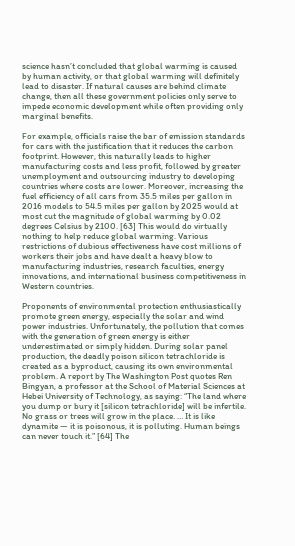science hasn’t concluded that global warming is caused by human activity, or that global warming will definitely lead to disaster. If natural causes are behind climate change, then all these government policies only serve to impede economic development while often providing only marginal benefits.

For example, officials raise the bar of emission standards for cars with the justification that it reduces the carbon footprint. However, this naturally leads to higher manufacturing costs and less profit, followed by greater unemployment and outsourcing industry to developing countries where costs are lower. Moreover, increasing the fuel efficiency of all cars from 35.5 miles per gallon in 2016 models to 54.5 miles per gallon by 2025 would at most cut the magnitude of global warming by 0.02 degrees Celsius by 2100. [63] This would do virtually nothing to help reduce global warming. Various restrictions of dubious effectiveness have cost millions of workers their jobs and have dealt a heavy blow to manufacturing industries, research faculties, energy innovations, and international business competitiveness in Western countries.

Proponents of environmental protection enthusiastically promote green energy, especially the solar and wind power industries. Unfortunately, the pollution that comes with the generation of green energy is either underestimated or simply hidden. During solar panel production, the deadly poison silicon tetrachloride is created as a byproduct, causing its own environmental problem. A report by The Washington Post quotes Ren Bingyan, a professor at the School of Material Sciences at Hebei University of Technology, as saying: “The land where you dump or bury it [silicon tetrachloride] will be infertile. No grass or trees will grow in the place. … It is like dynamite — it is poisonous, it is polluting. Human beings can never touch it.” [64] The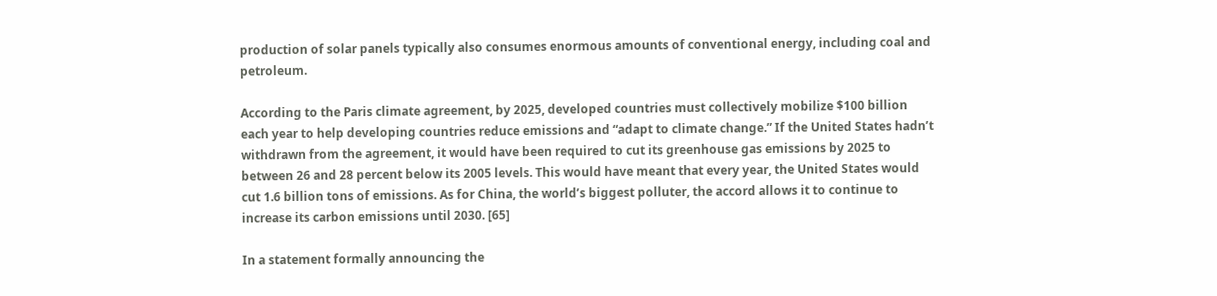production of solar panels typically also consumes enormous amounts of conventional energy, including coal and petroleum.

According to the Paris climate agreement, by 2025, developed countries must collectively mobilize $100 billion each year to help developing countries reduce emissions and “adapt to climate change.” If the United States hadn’t withdrawn from the agreement, it would have been required to cut its greenhouse gas emissions by 2025 to between 26 and 28 percent below its 2005 levels. This would have meant that every year, the United States would cut 1.6 billion tons of emissions. As for China, the world’s biggest polluter, the accord allows it to continue to increase its carbon emissions until 2030. [65]

In a statement formally announcing the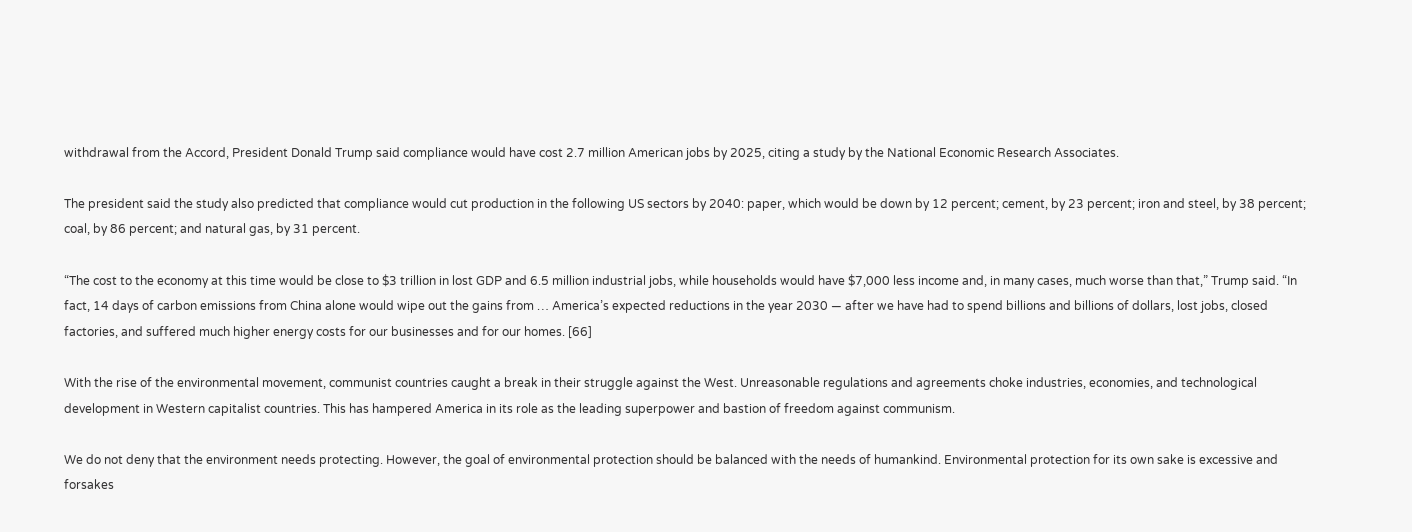withdrawal from the Accord, President Donald Trump said compliance would have cost 2.7 million American jobs by 2025, citing a study by the National Economic Research Associates.

The president said the study also predicted that compliance would cut production in the following US sectors by 2040: paper, which would be down by 12 percent; cement, by 23 percent; iron and steel, by 38 percent; coal, by 86 percent; and natural gas, by 31 percent.

“The cost to the economy at this time would be close to $3 trillion in lost GDP and 6.5 million industrial jobs, while households would have $7,000 less income and, in many cases, much worse than that,” Trump said. “In fact, 14 days of carbon emissions from China alone would wipe out the gains from … America’s expected reductions in the year 2030 — after we have had to spend billions and billions of dollars, lost jobs, closed factories, and suffered much higher energy costs for our businesses and for our homes. [66]

With the rise of the environmental movement, communist countries caught a break in their struggle against the West. Unreasonable regulations and agreements choke industries, economies, and technological development in Western capitalist countries. This has hampered America in its role as the leading superpower and bastion of freedom against communism.

We do not deny that the environment needs protecting. However, the goal of environmental protection should be balanced with the needs of humankind. Environmental protection for its own sake is excessive and forsakes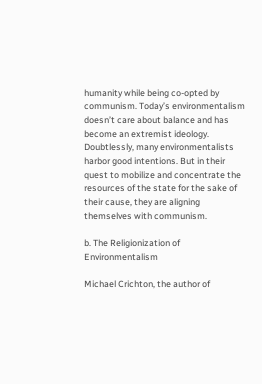humanity while being co-opted by communism. Today’s environmentalism doesn’t care about balance and has become an extremist ideology. Doubtlessly, many environmentalists harbor good intentions. But in their quest to mobilize and concentrate the resources of the state for the sake of their cause, they are aligning themselves with communism.

b. The Religionization of Environmentalism

Michael Crichton, the author of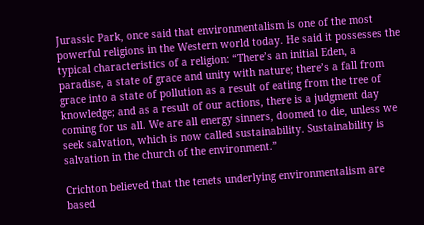Jurassic Park, once said that environmentalism is one of the most powerful religions in the Western world today. He said it possesses the typical characteristics of a religion: “There’s an initial Eden, a paradise, a state of grace and unity with nature; there’s a fall from grace into a state of pollution as a result of eating from the tree of knowledge; and as a result of our actions, there is a judgment day coming for us all. We are all energy sinners, doomed to die, unless we seek salvation, which is now called sustainability. Sustainability is salvation in the church of the environment.”

Crichton believed that the tenets underlying environmentalism are based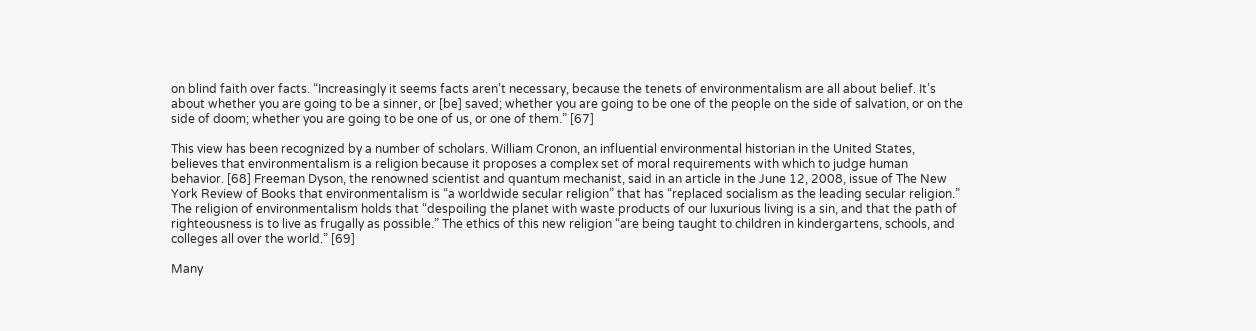on blind faith over facts. “Increasingly it seems facts aren’t necessary, because the tenets of environmentalism are all about belief. It’s about whether you are going to be a sinner, or [be] saved; whether you are going to be one of the people on the side of salvation, or on the side of doom; whether you are going to be one of us, or one of them.” [67]

This view has been recognized by a number of scholars. William Cronon, an influential environmental historian in the United States, believes that environmentalism is a religion because it proposes a complex set of moral requirements with which to judge human behavior. [68] Freeman Dyson, the renowned scientist and quantum mechanist, said in an article in the June 12, 2008, issue of The New York Review of Books that environmentalism is “a worldwide secular religion” that has “replaced socialism as the leading secular religion.” The religion of environmentalism holds that “despoiling the planet with waste products of our luxurious living is a sin, and that the path of righteousness is to live as frugally as possible.” The ethics of this new religion “are being taught to children in kindergartens, schools, and colleges all over the world.” [69]

Many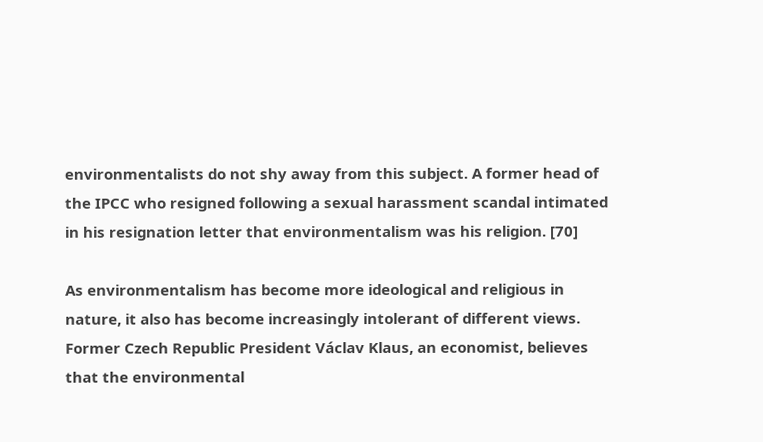environmentalists do not shy away from this subject. A former head of the IPCC who resigned following a sexual harassment scandal intimated in his resignation letter that environmentalism was his religion. [70]

As environmentalism has become more ideological and religious in nature, it also has become increasingly intolerant of different views. Former Czech Republic President Václav Klaus, an economist, believes that the environmental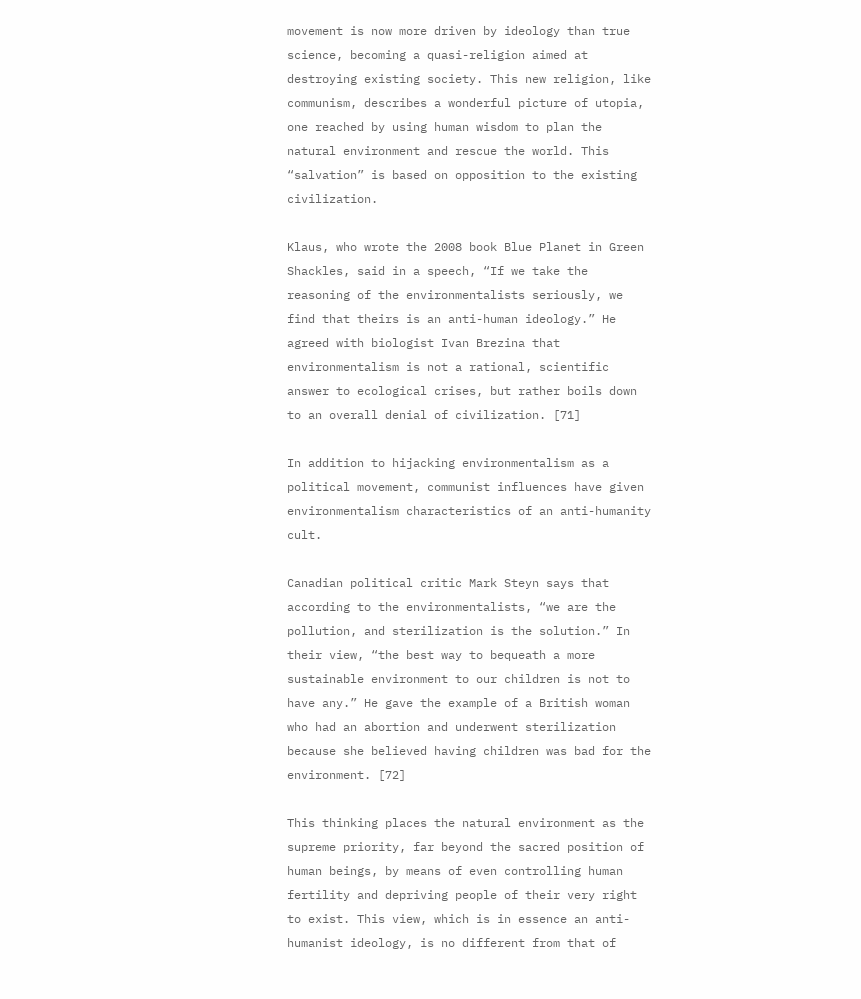movement is now more driven by ideology than true science, becoming a quasi-religion aimed at destroying existing society. This new religion, like communism, describes a wonderful picture of utopia, one reached by using human wisdom to plan the natural environment and rescue the world. This “salvation” is based on opposition to the existing civilization.

Klaus, who wrote the 2008 book Blue Planet in Green Shackles, said in a speech, “If we take the reasoning of the environmentalists seriously, we find that theirs is an anti-human ideology.” He agreed with biologist Ivan Brezina that environmentalism is not a rational, scientific answer to ecological crises, but rather boils down to an overall denial of civilization. [71]

In addition to hijacking environmentalism as a political movement, communist influences have given environmentalism characteristics of an anti-humanity cult.

Canadian political critic Mark Steyn says that according to the environmentalists, “we are the pollution, and sterilization is the solution.” In their view, “the best way to bequeath a more sustainable environment to our children is not to have any.” He gave the example of a British woman who had an abortion and underwent sterilization because she believed having children was bad for the environment. [72]

This thinking places the natural environment as the supreme priority, far beyond the sacred position of human beings, by means of even controlling human fertility and depriving people of their very right to exist. This view, which is in essence an anti-humanist ideology, is no different from that of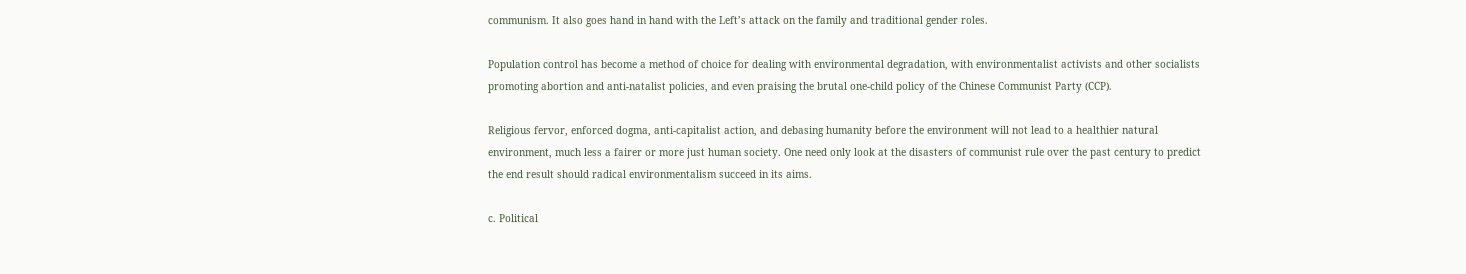communism. It also goes hand in hand with the Left’s attack on the family and traditional gender roles.

Population control has become a method of choice for dealing with environmental degradation, with environmentalist activists and other socialists promoting abortion and anti-natalist policies, and even praising the brutal one-child policy of the Chinese Communist Party (CCP).

Religious fervor, enforced dogma, anti-capitalist action, and debasing humanity before the environment will not lead to a healthier natural environment, much less a fairer or more just human society. One need only look at the disasters of communist rule over the past century to predict the end result should radical environmentalism succeed in its aims.

c. Political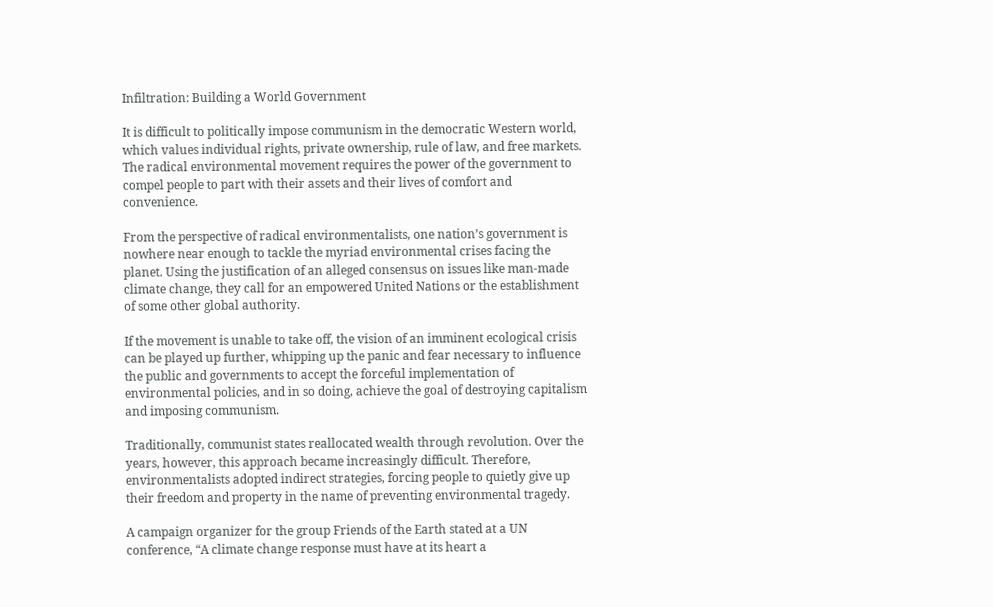Infiltration: Building a World Government

It is difficult to politically impose communism in the democratic Western world, which values individual rights, private ownership, rule of law, and free markets. The radical environmental movement requires the power of the government to compel people to part with their assets and their lives of comfort and convenience.

From the perspective of radical environmentalists, one nation’s government is nowhere near enough to tackle the myriad environmental crises facing the planet. Using the justification of an alleged consensus on issues like man-made climate change, they call for an empowered United Nations or the establishment of some other global authority.

If the movement is unable to take off, the vision of an imminent ecological crisis can be played up further, whipping up the panic and fear necessary to influence the public and governments to accept the forceful implementation of environmental policies, and in so doing, achieve the goal of destroying capitalism and imposing communism.

Traditionally, communist states reallocated wealth through revolution. Over the years, however, this approach became increasingly difficult. Therefore, environmentalists adopted indirect strategies, forcing people to quietly give up their freedom and property in the name of preventing environmental tragedy.

A campaign organizer for the group Friends of the Earth stated at a UN conference, “A climate change response must have at its heart a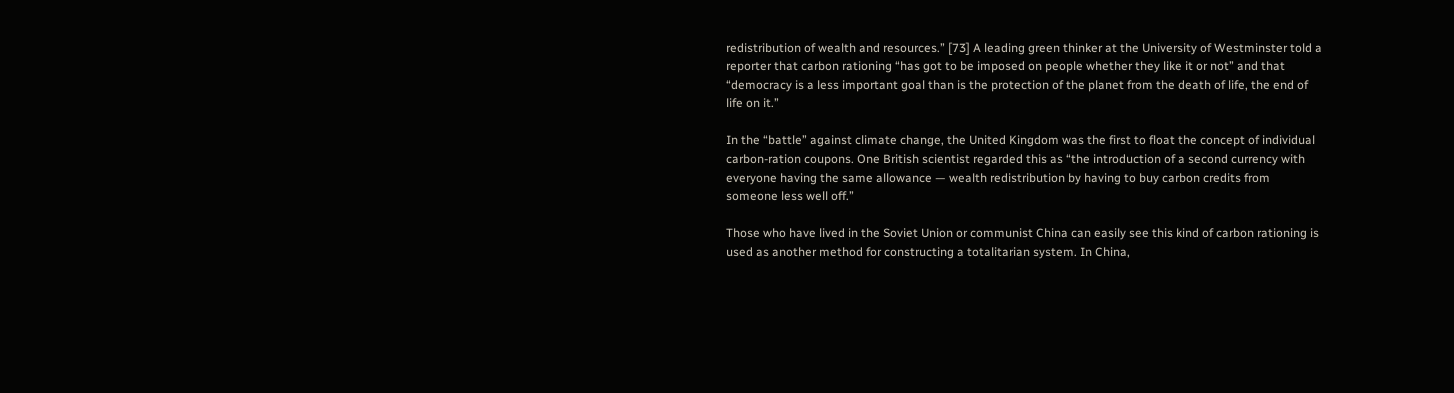redistribution of wealth and resources.” [73] A leading green thinker at the University of Westminster told a reporter that carbon rationing “has got to be imposed on people whether they like it or not” and that “democracy is a less important goal than is the protection of the planet from the death of life, the end of life on it.”

In the “battle” against climate change, the United Kingdom was the first to float the concept of individual carbon-ration coupons. One British scientist regarded this as “the introduction of a second currency with everyone having the same allowance — wealth redistribution by having to buy carbon credits from someone less well off.”

Those who have lived in the Soviet Union or communist China can easily see this kind of carbon rationing is used as another method for constructing a totalitarian system. In China,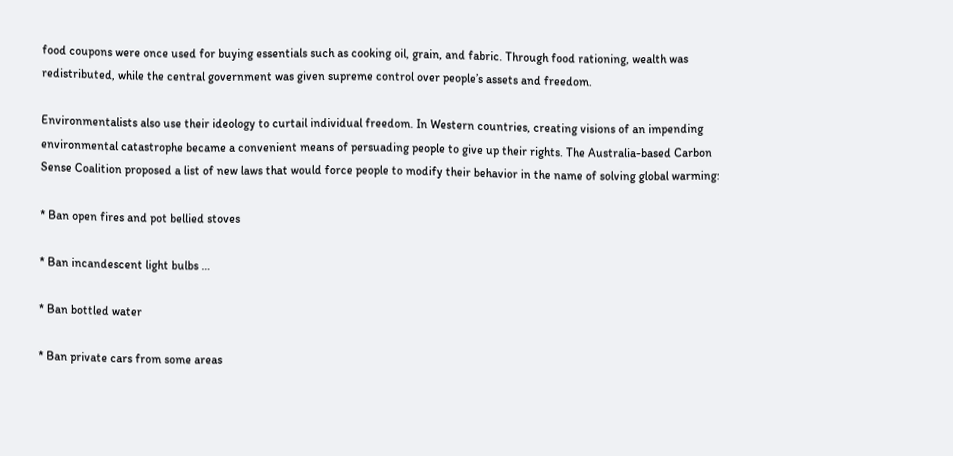food coupons were once used for buying essentials such as cooking oil, grain, and fabric. Through food rationing, wealth was redistributed, while the central government was given supreme control over people’s assets and freedom.

Environmentalists also use their ideology to curtail individual freedom. In Western countries, creating visions of an impending environmental catastrophe became a convenient means of persuading people to give up their rights. The Australia-based Carbon Sense Coalition proposed a list of new laws that would force people to modify their behavior in the name of solving global warming:

* Ban open fires and pot bellied stoves

* Ban incandescent light bulbs …

* Ban bottled water

* Ban private cars from some areas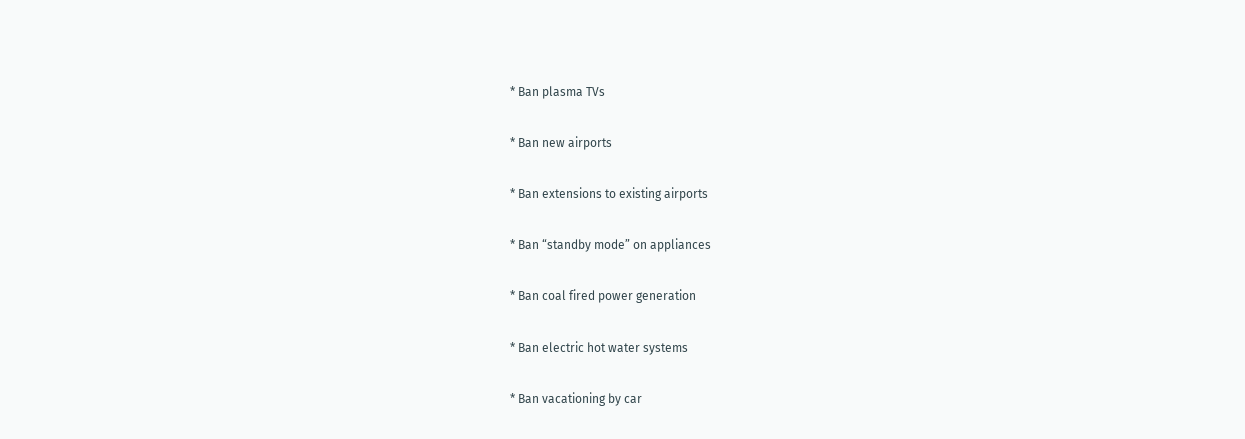* Ban plasma TVs

* Ban new airports

* Ban extensions to existing airports

* Ban “standby mode” on appliances

* Ban coal fired power generation

* Ban electric hot water systems

* Ban vacationing by car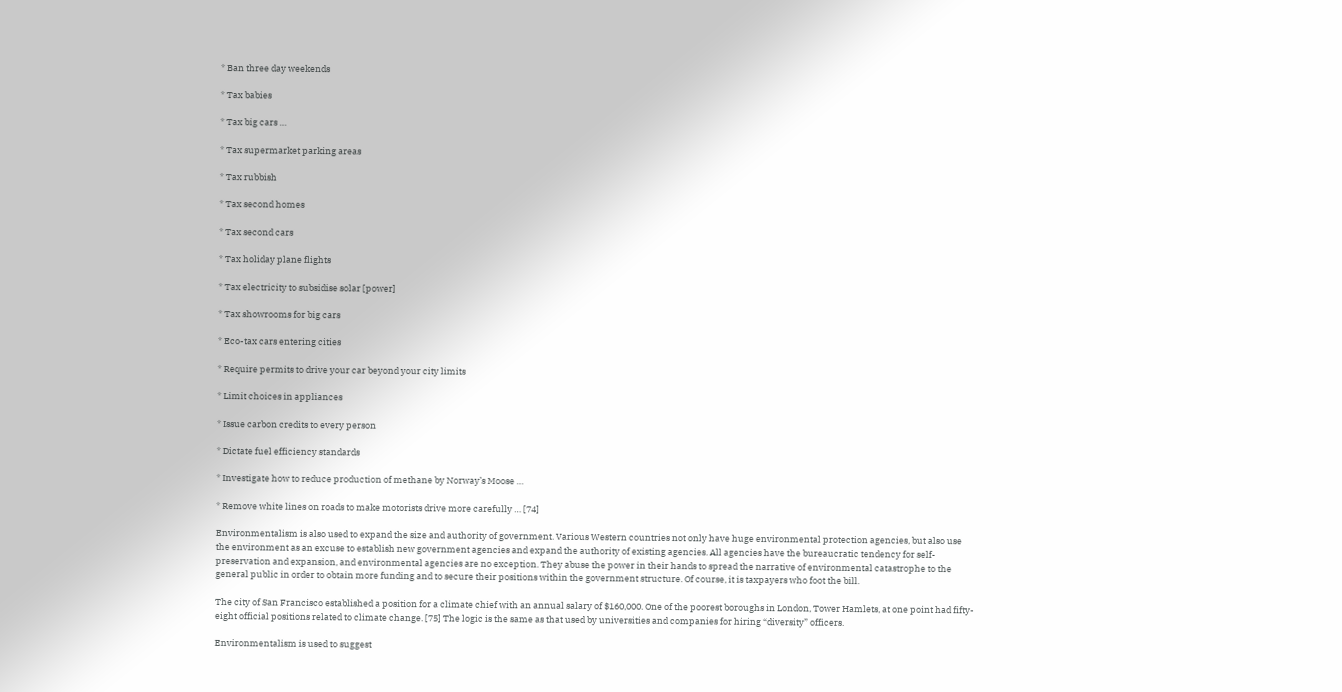* Ban three day weekends

* Tax babies

* Tax big cars …

* Tax supermarket parking areas

* Tax rubbish

* Tax second homes

* Tax second cars

* Tax holiday plane flights

* Tax electricity to subsidise solar [power]

* Tax showrooms for big cars

* Eco-tax cars entering cities

* Require permits to drive your car beyond your city limits

* Limit choices in appliances

* Issue carbon credits to every person

* Dictate fuel efficiency standards

* Investigate how to reduce production of methane by Norway’s Moose …

* Remove white lines on roads to make motorists drive more carefully … [74]

Environmentalism is also used to expand the size and authority of government. Various Western countries not only have huge environmental protection agencies, but also use the environment as an excuse to establish new government agencies and expand the authority of existing agencies. All agencies have the bureaucratic tendency for self-preservation and expansion, and environmental agencies are no exception. They abuse the power in their hands to spread the narrative of environmental catastrophe to the general public in order to obtain more funding and to secure their positions within the government structure. Of course, it is taxpayers who foot the bill.

The city of San Francisco established a position for a climate chief with an annual salary of $160,000. One of the poorest boroughs in London, Tower Hamlets, at one point had fifty-eight official positions related to climate change. [75] The logic is the same as that used by universities and companies for hiring “diversity” officers.

Environmentalism is used to suggest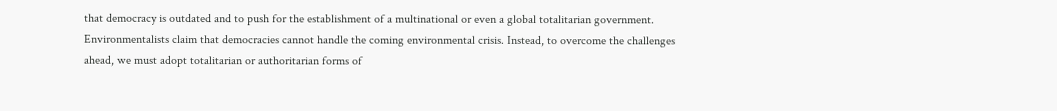that democracy is outdated and to push for the establishment of a multinational or even a global totalitarian government. Environmentalists claim that democracies cannot handle the coming environmental crisis. Instead, to overcome the challenges ahead, we must adopt totalitarian or authoritarian forms of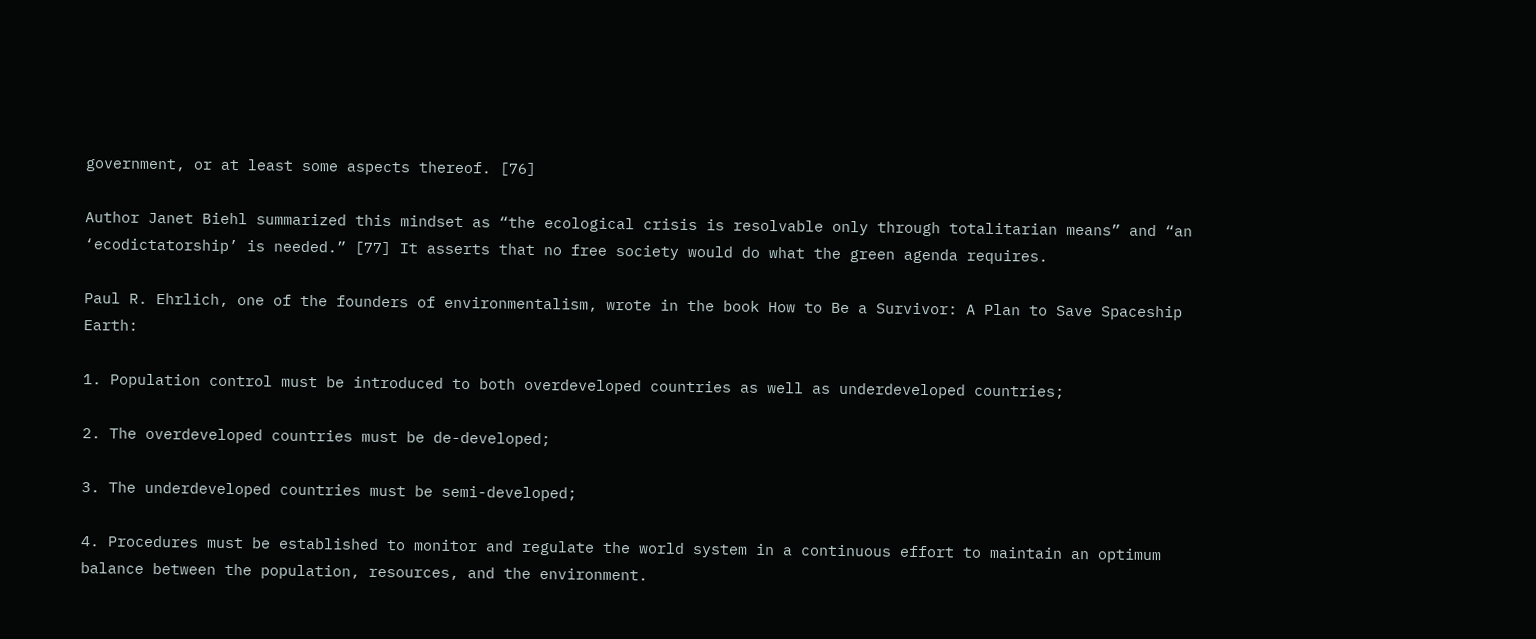government, or at least some aspects thereof. [76]

Author Janet Biehl summarized this mindset as “the ecological crisis is resolvable only through totalitarian means” and “an ‘ecodictatorship’ is needed.” [77] It asserts that no free society would do what the green agenda requires.

Paul R. Ehrlich, one of the founders of environmentalism, wrote in the book How to Be a Survivor: A Plan to Save Spaceship Earth:

1. Population control must be introduced to both overdeveloped countries as well as underdeveloped countries;

2. The overdeveloped countries must be de-developed;

3. The underdeveloped countries must be semi-developed;

4. Procedures must be established to monitor and regulate the world system in a continuous effort to maintain an optimum balance between the population, resources, and the environment.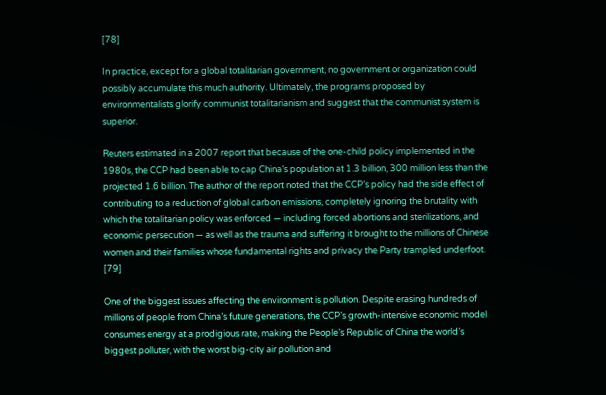[78]

In practice, except for a global totalitarian government, no government or organization could possibly accumulate this much authority. Ultimately, the programs proposed by environmentalists glorify communist totalitarianism and suggest that the communist system is superior.

Reuters estimated in a 2007 report that because of the one-child policy implemented in the 1980s, the CCP had been able to cap China’s population at 1.3 billion, 300 million less than the projected 1.6 billion. The author of the report noted that the CCP’s policy had the side effect of contributing to a reduction of global carbon emissions, completely ignoring the brutality with which the totalitarian policy was enforced — including forced abortions and sterilizations, and economic persecution — as well as the trauma and suffering it brought to the millions of Chinese women and their families whose fundamental rights and privacy the Party trampled underfoot. [79]

One of the biggest issues affecting the environment is pollution. Despite erasing hundreds of millions of people from China’s future generations, the CCP’s growth-intensive economic model consumes energy at a prodigious rate, making the People’s Republic of China the world’s biggest polluter, with the worst big-city air pollution and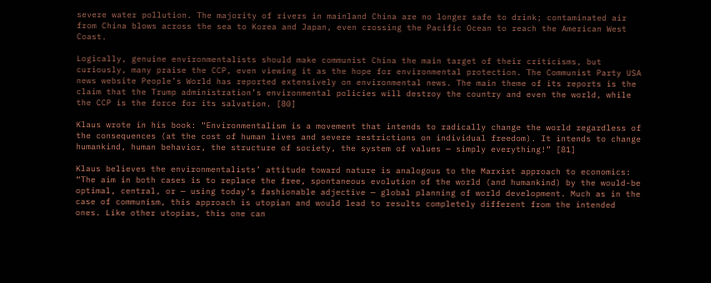severe water pollution. The majority of rivers in mainland China are no longer safe to drink; contaminated air from China blows across the sea to Korea and Japan, even crossing the Pacific Ocean to reach the American West Coast.

Logically, genuine environmentalists should make communist China the main target of their criticisms, but curiously, many praise the CCP, even viewing it as the hope for environmental protection. The Communist Party USA news website People’s World has reported extensively on environmental news. The main theme of its reports is the claim that the Trump administration’s environmental policies will destroy the country and even the world, while the CCP is the force for its salvation. [80]

Klaus wrote in his book: “Environmentalism is a movement that intends to radically change the world regardless of the consequences (at the cost of human lives and severe restrictions on individual freedom). It intends to change humankind, human behavior, the structure of society, the system of values — simply everything!” [81]

Klaus believes the environmentalists’ attitude toward nature is analogous to the Marxist approach to economics: “The aim in both cases is to replace the free, spontaneous evolution of the world (and humankind) by the would-be optimal, central, or — using today’s fashionable adjective — global planning of world development. Much as in the case of communism, this approach is utopian and would lead to results completely different from the intended ones. Like other utopias, this one can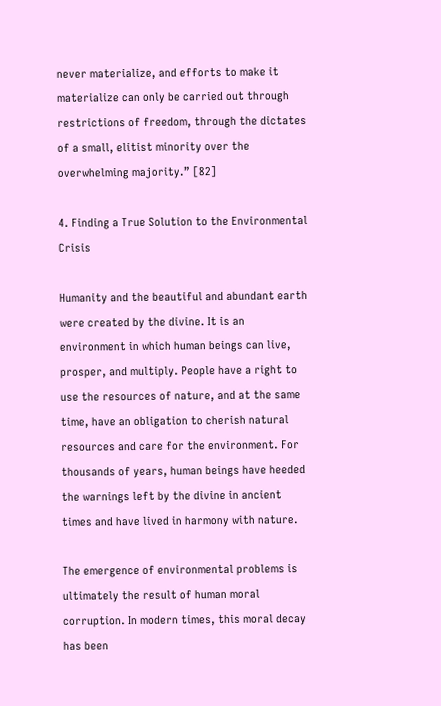never materialize, and efforts to make it materialize can only be carried out through restrictions of freedom, through the dictates of a small, elitist minority over the overwhelming majority.” [82]

4. Finding a True Solution to the Environmental Crisis

Humanity and the beautiful and abundant earth were created by the divine. It is an environment in which human beings can live, prosper, and multiply. People have a right to use the resources of nature, and at the same time, have an obligation to cherish natural resources and care for the environment. For thousands of years, human beings have heeded the warnings left by the divine in ancient times and have lived in harmony with nature.

The emergence of environmental problems is ultimately the result of human moral corruption. In modern times, this moral decay has been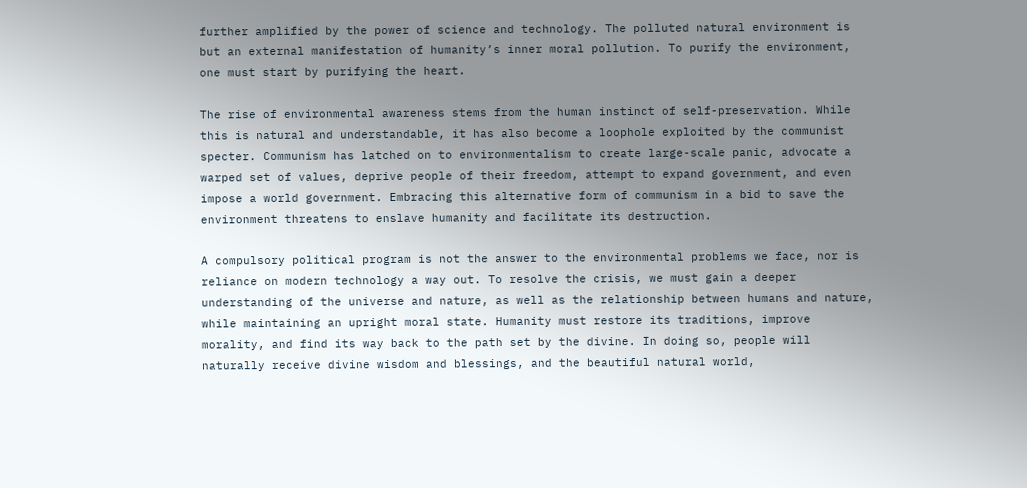further amplified by the power of science and technology. The polluted natural environment is but an external manifestation of humanity’s inner moral pollution. To purify the environment, one must start by purifying the heart.

The rise of environmental awareness stems from the human instinct of self-preservation. While this is natural and understandable, it has also become a loophole exploited by the communist specter. Communism has latched on to environmentalism to create large-scale panic, advocate a warped set of values, deprive people of their freedom, attempt to expand government, and even impose a world government. Embracing this alternative form of communism in a bid to save the environment threatens to enslave humanity and facilitate its destruction.

A compulsory political program is not the answer to the environmental problems we face, nor is reliance on modern technology a way out. To resolve the crisis, we must gain a deeper understanding of the universe and nature, as well as the relationship between humans and nature, while maintaining an upright moral state. Humanity must restore its traditions, improve morality, and find its way back to the path set by the divine. In doing so, people will naturally receive divine wisdom and blessings, and the beautiful natural world,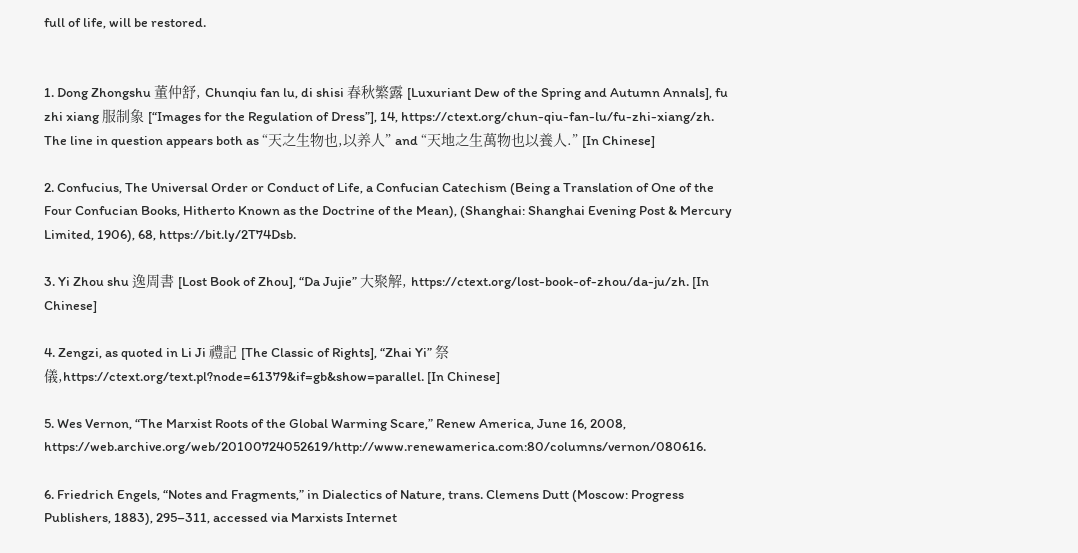full of life, will be restored.


1. Dong Zhongshu 董仲舒, Chunqiu fan lu, di shisi 春秋繁露 [Luxuriant Dew of the Spring and Autumn Annals], fu zhi xiang 服制象 [“Images for the Regulation of Dress”], 14, https://ctext.org/chun-qiu-fan-lu/fu-zhi-xiang/zh. The line in question appears both as “天之生物也,以养人” and “天地之生萬物也以養人.” [In Chinese]

2. Confucius, The Universal Order or Conduct of Life, a Confucian Catechism (Being a Translation of One of the Four Confucian Books, Hitherto Known as the Doctrine of the Mean), (Shanghai: Shanghai Evening Post & Mercury Limited, 1906), 68, https://bit.ly/2T74Dsb.

3. Yi Zhou shu 逸周書 [Lost Book of Zhou], “Da Jujie” 大聚解, https://ctext.org/lost-book-of-zhou/da-ju/zh. [In Chinese]

4. Zengzi, as quoted in Li Ji 禮記 [The Classic of Rights], “Zhai Yi” 祭儀,https://ctext.org/text.pl?node=61379&if=gb&show=parallel. [In Chinese]

5. Wes Vernon, “The Marxist Roots of the Global Warming Scare,” Renew America, June 16, 2008, https://web.archive.org/web/20100724052619/http://www.renewamerica.com:80/columns/vernon/080616.

6. Friedrich Engels, “Notes and Fragments,” in Dialectics of Nature, trans. Clemens Dutt (Moscow: Progress Publishers, 1883), 295–311, accessed via Marxists Internet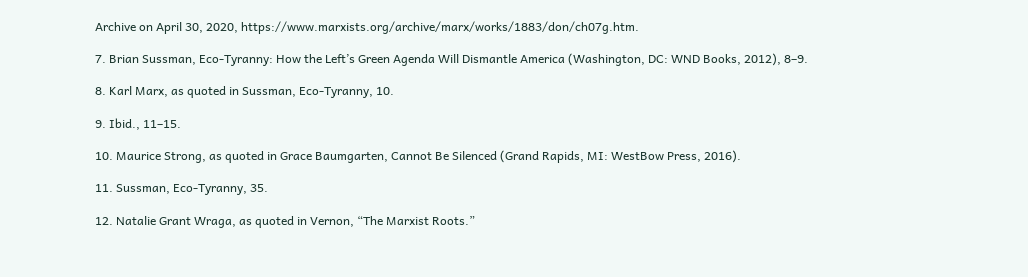Archive on April 30, 2020, https://www.marxists.org/archive/marx/works/1883/don/ch07g.htm.

7. Brian Sussman, Eco-Tyranny: How the Left’s Green Agenda Will Dismantle America (Washington, DC: WND Books, 2012), 8–9.

8. Karl Marx, as quoted in Sussman, Eco-Tyranny, 10.

9. Ibid., 11–15.

10. Maurice Strong, as quoted in Grace Baumgarten, Cannot Be Silenced (Grand Rapids, MI: WestBow Press, 2016).

11. Sussman, Eco-Tyranny, 35.

12. Natalie Grant Wraga, as quoted in Vernon, “The Marxist Roots.”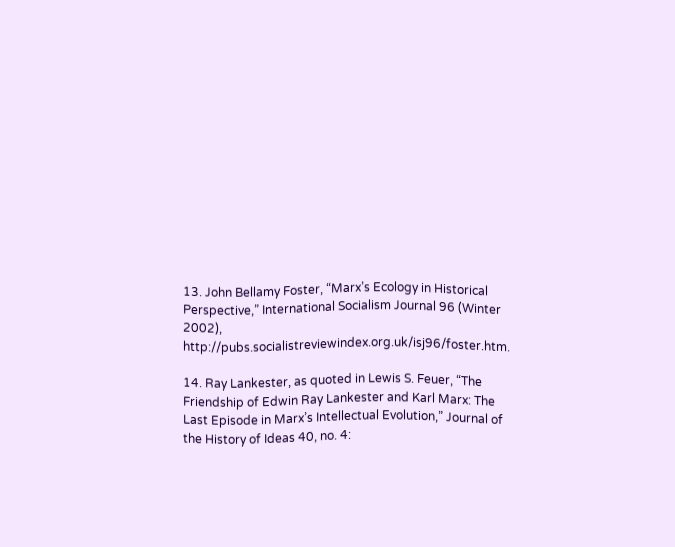13. John Bellamy Foster, “Marx’s Ecology in Historical Perspective,” International Socialism Journal 96 (Winter 2002), http://pubs.socialistreviewindex.org.uk/isj96/foster.htm.

14. Ray Lankester, as quoted in Lewis S. Feuer, “The Friendship of Edwin Ray Lankester and Karl Marx: The Last Episode in Marx’s Intellectual Evolution,” Journal of the History of Ideas 40, no. 4: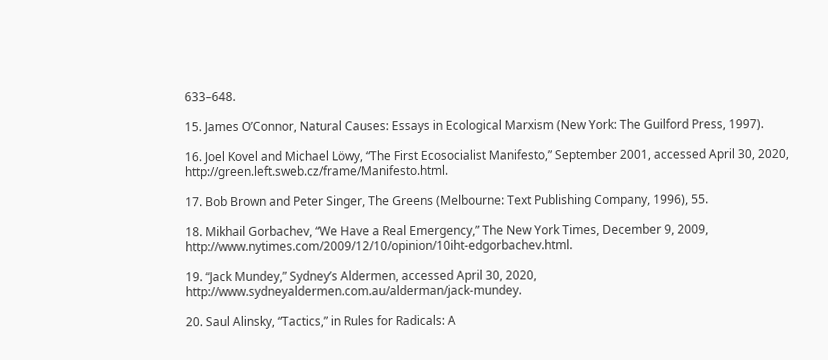633–648.

15. James O’Connor, Natural Causes: Essays in Ecological Marxism (New York: The Guilford Press, 1997).

16. Joel Kovel and Michael Löwy, “The First Ecosocialist Manifesto,” September 2001, accessed April 30, 2020, http://green.left.sweb.cz/frame/Manifesto.html.

17. Bob Brown and Peter Singer, The Greens (Melbourne: Text Publishing Company, 1996), 55.

18. Mikhail Gorbachev, “We Have a Real Emergency,” The New York Times, December 9, 2009, http://www.nytimes.com/2009/12/10/opinion/10iht-edgorbachev.html.

19. “Jack Mundey,” Sydney’s Aldermen, accessed April 30, 2020, http://www.sydneyaldermen.com.au/alderman/jack-mundey.

20. Saul Alinsky, “Tactics,” in Rules for Radicals: A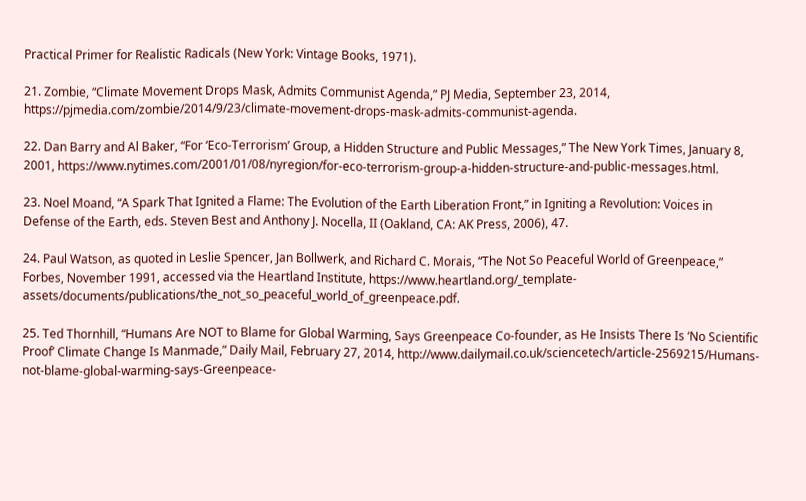Practical Primer for Realistic Radicals (New York: Vintage Books, 1971).

21. Zombie, “Climate Movement Drops Mask, Admits Communist Agenda,” PJ Media, September 23, 2014, https://pjmedia.com/zombie/2014/9/23/climate-movement-drops-mask-admits-communist-agenda.

22. Dan Barry and Al Baker, “For ‘Eco-Terrorism’ Group, a Hidden Structure and Public Messages,” The New York Times, January 8, 2001, https://www.nytimes.com/2001/01/08/nyregion/for-eco-terrorism-group-a-hidden-structure-and-public-messages.html.

23. Noel Moand, “A Spark That Ignited a Flame: The Evolution of the Earth Liberation Front,” in Igniting a Revolution: Voices in Defense of the Earth, eds. Steven Best and Anthony J. Nocella, II (Oakland, CA: AK Press, 2006), 47.

24. Paul Watson, as quoted in Leslie Spencer, Jan Bollwerk, and Richard C. Morais, “The Not So Peaceful World of Greenpeace,” Forbes, November 1991, accessed via the Heartland Institute, https://www.heartland.org/_template-assets/documents/publications/the_not_so_peaceful_world_of_greenpeace.pdf.

25. Ted Thornhill, “Humans Are NOT to Blame for Global Warming, Says Greenpeace Co-founder, as He Insists There Is ‘No Scientific Proof’ Climate Change Is Manmade,” Daily Mail, February 27, 2014, http://www.dailymail.co.uk/sciencetech/article-2569215/Humans-not-blame-global-warming-says-Greenpeace-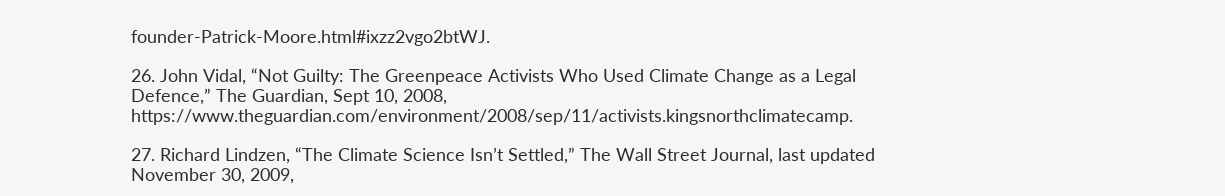founder-Patrick-Moore.html#ixzz2vgo2btWJ.

26. John Vidal, “Not Guilty: The Greenpeace Activists Who Used Climate Change as a Legal Defence,” The Guardian, Sept 10, 2008, https://www.theguardian.com/environment/2008/sep/11/activists.kingsnorthclimatecamp.

27. Richard Lindzen, “The Climate Science Isn’t Settled,” The Wall Street Journal, last updated November 30, 2009,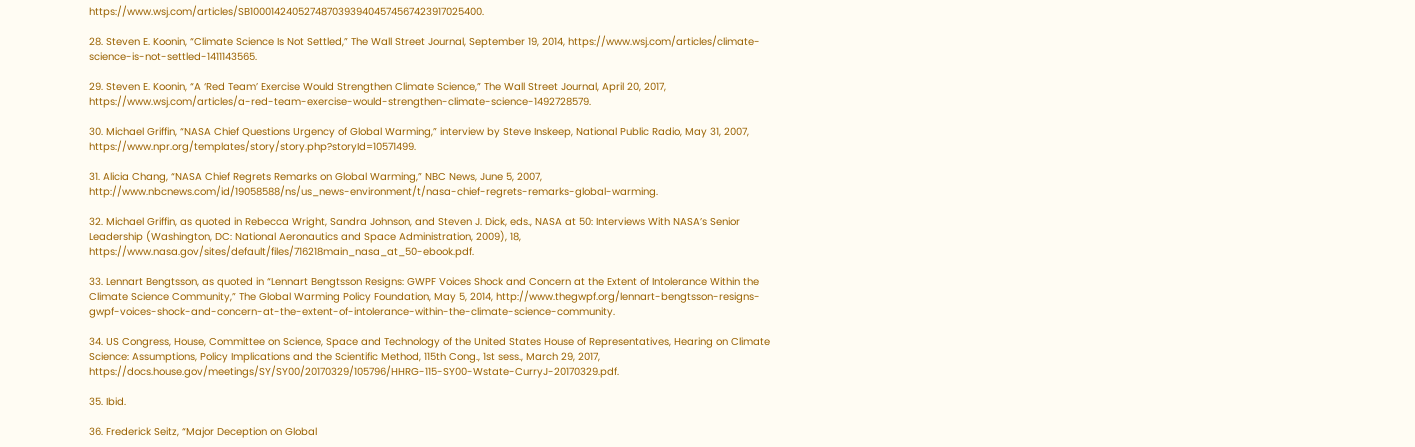https://www.wsj.com/articles/SB10001424052748703939404574567423917025400.

28. Steven E. Koonin, “Climate Science Is Not Settled,” The Wall Street Journal, September 19, 2014, https://www.wsj.com/articles/climate-science-is-not-settled-1411143565.

29. Steven E. Koonin, “A ‘Red Team’ Exercise Would Strengthen Climate Science,” The Wall Street Journal, April 20, 2017, https://www.wsj.com/articles/a-red-team-exercise-would-strengthen-climate-science-1492728579.

30. Michael Griffin, “NASA Chief Questions Urgency of Global Warming,” interview by Steve Inskeep, National Public Radio, May 31, 2007, https://www.npr.org/templates/story/story.php?storyId=10571499.

31. Alicia Chang, “NASA Chief Regrets Remarks on Global Warming,” NBC News, June 5, 2007, http://www.nbcnews.com/id/19058588/ns/us_news-environment/t/nasa-chief-regrets-remarks-global-warming.

32. Michael Griffin, as quoted in Rebecca Wright, Sandra Johnson, and Steven J. Dick, eds., NASA at 50: Interviews With NASA’s Senior Leadership (Washington, DC: National Aeronautics and Space Administration, 2009), 18, https://www.nasa.gov/sites/default/files/716218main_nasa_at_50-ebook.pdf.

33. Lennart Bengtsson, as quoted in “Lennart Bengtsson Resigns: GWPF Voices Shock and Concern at the Extent of Intolerance Within the Climate Science Community,” The Global Warming Policy Foundation, May 5, 2014, http://www.thegwpf.org/lennart-bengtsson-resigns-gwpf-voices-shock-and-concern-at-the-extent-of-intolerance-within-the-climate-science-community.

34. US Congress, House, Committee on Science, Space and Technology of the United States House of Representatives, Hearing on Climate Science: Assumptions, Policy Implications and the Scientific Method, 115th Cong., 1st sess., March 29, 2017, https://docs.house.gov/meetings/SY/SY00/20170329/105796/HHRG-115-SY00-Wstate-CurryJ-20170329.pdf.

35. Ibid.

36. Frederick Seitz, “Major Deception on Global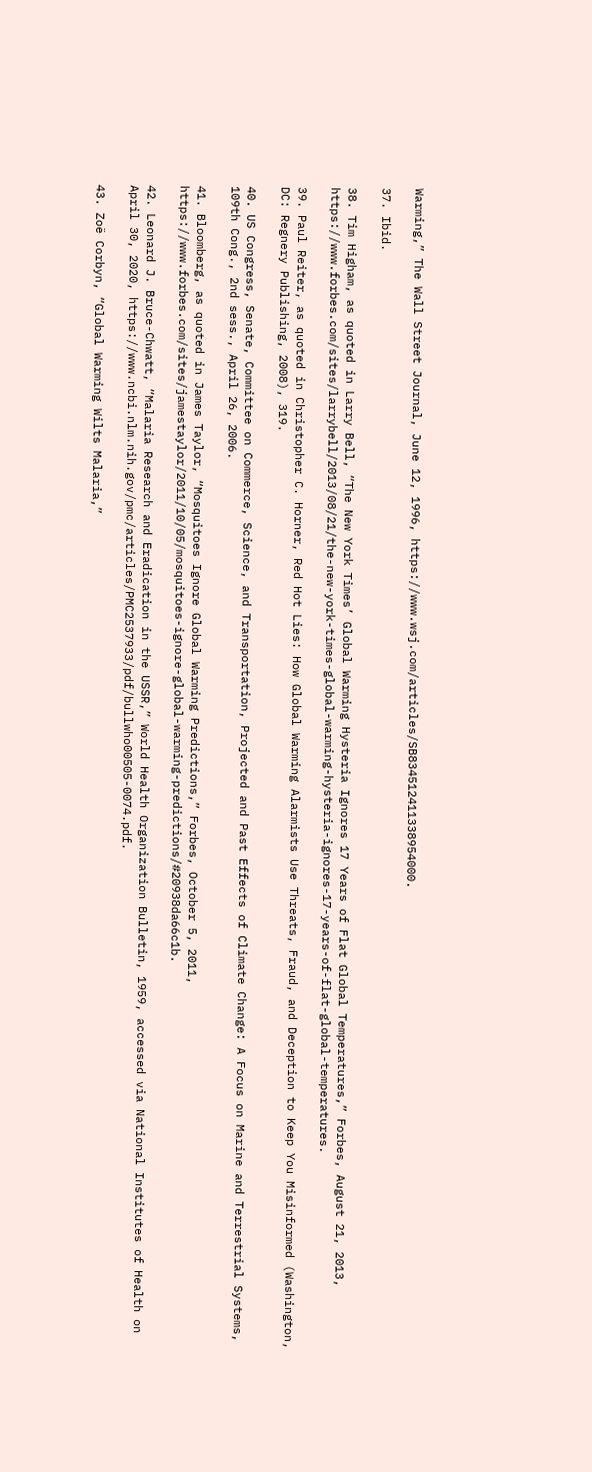Warming,” The Wall Street Journal, June 12, 1996, https://www.wsj.com/articles/SB834512411338954000.

37. Ibid.

38. Tim Higham, as quoted in Larry Bell, “The New York Times’ Global Warming Hysteria Ignores 17 Years of Flat Global Temperatures,” Forbes, August 21, 2013, https://www.forbes.com/sites/larrybell/2013/08/21/the-new-york-times-global-warming-hysteria-ignores-17-years-of-flat-global-temperatures.

39. Paul Reiter, as quoted in Christopher C. Horner, Red Hot Lies: How Global Warming Alarmists Use Threats, Fraud, and Deception to Keep You Misinformed (Washington, DC: Regnery Publishing, 2008), 319.

40. US Congress, Senate, Committee on Commerce, Science, and Transportation, Projected and Past Effects of Climate Change: A Focus on Marine and Terrestrial Systems, 109th Cong., 2nd sess., April 26, 2006.

41. Bloomberg, as quoted in James Taylor, “Mosquitoes Ignore Global Warming Predictions,” Forbes, October 5, 2011, https://www.forbes.com/sites/jamestaylor/2011/10/05/mosquitoes-ignore-global-warming-predictions/#20938da66c1b.

42. Leonard J. Bruce-Chwatt, “Malaria Research and Eradication in the USSR,” World Health Organization Bulletin, 1959, accessed via National Institutes of Health on April 30, 2020, https://www.ncbi.nlm.nih.gov/pmc/articles/PMC2537933/pdf/bullwho00505-0074.pdf.

43. Zoë Corbyn, “Global Warming Wilts Malaria,”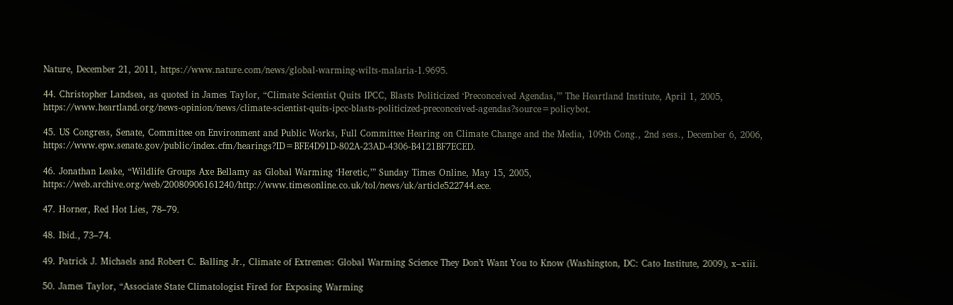Nature, December 21, 2011, https://www.nature.com/news/global-warming-wilts-malaria-1.9695.

44. Christopher Landsea, as quoted in James Taylor, “Climate Scientist Quits IPCC, Blasts Politicized ‘Preconceived Agendas,’” The Heartland Institute, April 1, 2005, https://www.heartland.org/news-opinion/news/climate-scientist-quits-ipcc-blasts-politicized-preconceived-agendas?source=policybot.

45. US Congress, Senate, Committee on Environment and Public Works, Full Committee Hearing on Climate Change and the Media, 109th Cong., 2nd sess., December 6, 2006, https://www.epw.senate.gov/public/index.cfm/hearings?ID=BFE4D91D-802A-23AD-4306-B4121BF7ECED.

46. Jonathan Leake, “Wildlife Groups Axe Bellamy as Global Warming ‘Heretic,’” Sunday Times Online, May 15, 2005, https://web.archive.org/web/20080906161240/http://www.timesonline.co.uk/tol/news/uk/article522744.ece.

47. Horner, Red Hot Lies, 78–79.

48. Ibid., 73–74.

49. Patrick J. Michaels and Robert C. Balling Jr., Climate of Extremes: Global Warming Science They Don’t Want You to Know (Washington, DC: Cato Institute, 2009), x–xiii.

50. James Taylor, “Associate State Climatologist Fired for Exposing Warming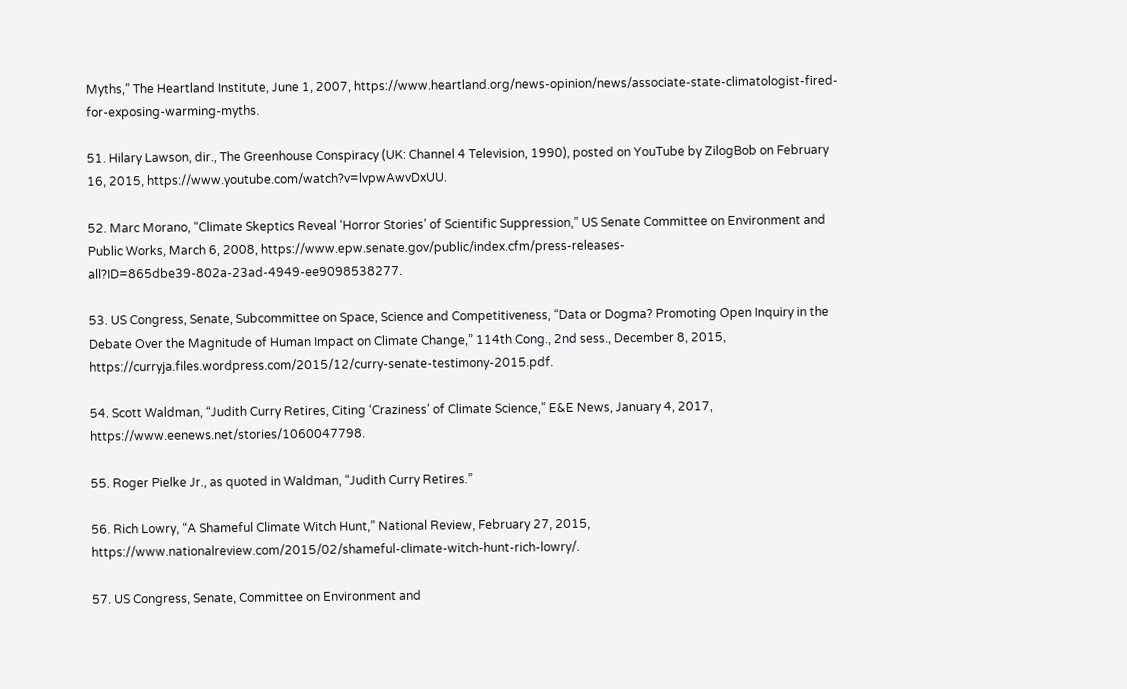Myths,” The Heartland Institute, June 1, 2007, https://www.heartland.org/news-opinion/news/associate-state-climatologist-fired-for-exposing-warming-myths.

51. Hilary Lawson, dir., The Greenhouse Conspiracy (UK: Channel 4 Television, 1990), posted on YouTube by ZilogBob on February 16, 2015, https://www.youtube.com/watch?v=lvpwAwvDxUU.

52. Marc Morano, “Climate Skeptics Reveal ‘Horror Stories’ of Scientific Suppression,” US Senate Committee on Environment and Public Works, March 6, 2008, https://www.epw.senate.gov/public/index.cfm/press-releases-all?ID=865dbe39-802a-23ad-4949-ee9098538277.

53. US Congress, Senate, Subcommittee on Space, Science and Competitiveness, “Data or Dogma? Promoting Open Inquiry in the Debate Over the Magnitude of Human Impact on Climate Change,” 114th Cong., 2nd sess., December 8, 2015, https://curryja.files.wordpress.com/2015/12/curry-senate-testimony-2015.pdf.

54. Scott Waldman, “Judith Curry Retires, Citing ‘Craziness’ of Climate Science,” E&E News, January 4, 2017, https://www.eenews.net/stories/1060047798.

55. Roger Pielke Jr., as quoted in Waldman, “Judith Curry Retires.”

56. Rich Lowry, “A Shameful Climate Witch Hunt,” National Review, February 27, 2015, https://www.nationalreview.com/2015/02/shameful-climate-witch-hunt-rich-lowry/.

57. US Congress, Senate, Committee on Environment and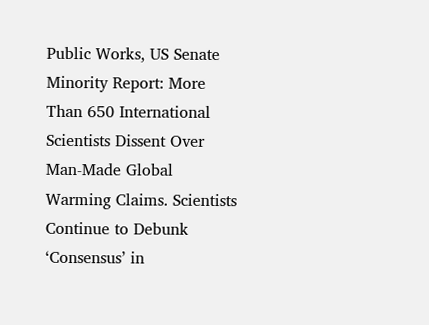Public Works, US Senate Minority Report: More Than 650 International Scientists Dissent Over Man-Made Global Warming Claims. Scientists Continue to Debunk ‘Consensus’ in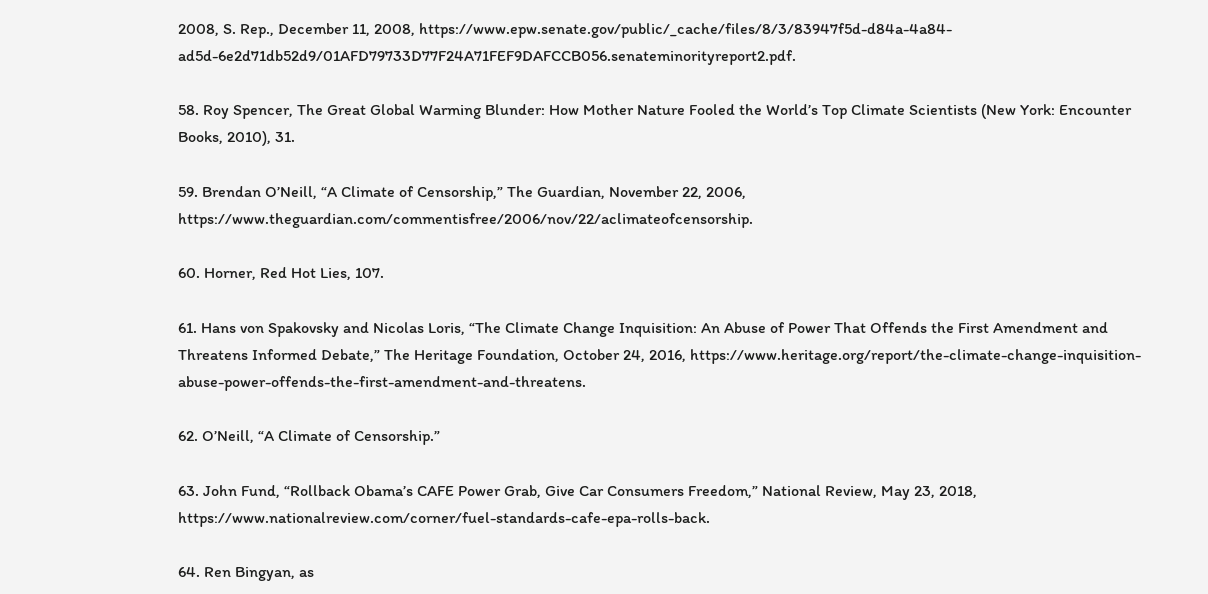2008, S. Rep., December 11, 2008, https://www.epw.senate.gov/public/_cache/files/8/3/83947f5d-d84a-4a84-ad5d-6e2d71db52d9/01AFD79733D77F24A71FEF9DAFCCB056.senateminorityreport2.pdf.

58. Roy Spencer, The Great Global Warming Blunder: How Mother Nature Fooled the World’s Top Climate Scientists (New York: Encounter Books, 2010), 31.

59. Brendan O’Neill, “A Climate of Censorship,” The Guardian, November 22, 2006, https://www.theguardian.com/commentisfree/2006/nov/22/aclimateofcensorship.

60. Horner, Red Hot Lies, 107.

61. Hans von Spakovsky and Nicolas Loris, “The Climate Change Inquisition: An Abuse of Power That Offends the First Amendment and Threatens Informed Debate,” The Heritage Foundation, October 24, 2016, https://www.heritage.org/report/the-climate-change-inquisition-abuse-power-offends-the-first-amendment-and-threatens.

62. O’Neill, “A Climate of Censorship.”

63. John Fund, “Rollback Obama’s CAFE Power Grab, Give Car Consumers Freedom,” National Review, May 23, 2018, https://www.nationalreview.com/corner/fuel-standards-cafe-epa-rolls-back.

64. Ren Bingyan, as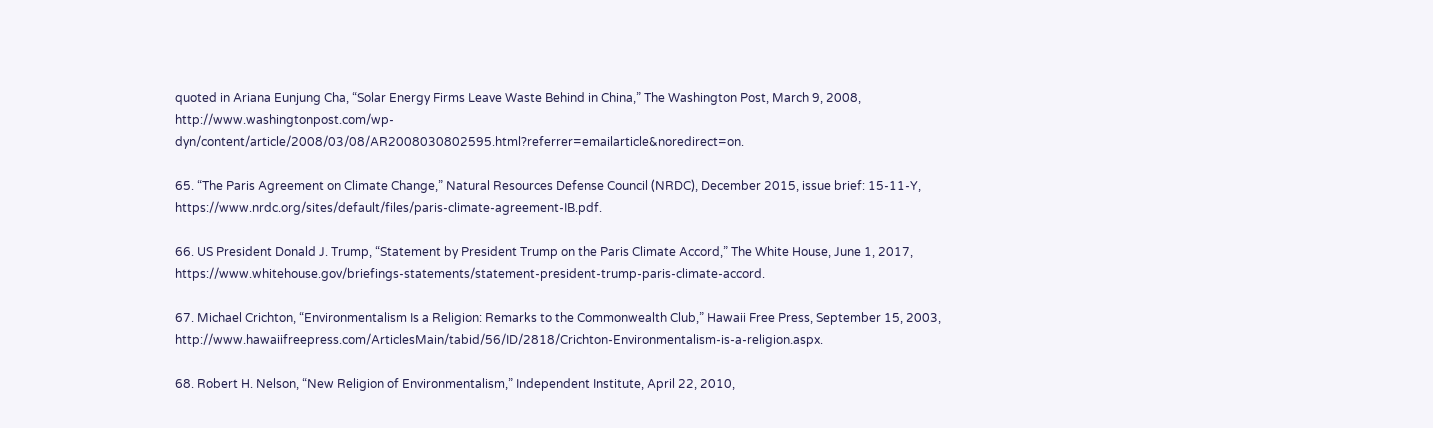quoted in Ariana Eunjung Cha, “Solar Energy Firms Leave Waste Behind in China,” The Washington Post, March 9, 2008, http://www.washingtonpost.com/wp-dyn/content/article/2008/03/08/AR2008030802595.html?referrer=emailarticle&noredirect=on.

65. “The Paris Agreement on Climate Change,” Natural Resources Defense Council (NRDC), December 2015, issue brief: 15-11-Y, https://www.nrdc.org/sites/default/files/paris-climate-agreement-IB.pdf.

66. US President Donald J. Trump, “Statement by President Trump on the Paris Climate Accord,” The White House, June 1, 2017, https://www.whitehouse.gov/briefings-statements/statement-president-trump-paris-climate-accord.

67. Michael Crichton, “Environmentalism Is a Religion: Remarks to the Commonwealth Club,” Hawaii Free Press, September 15, 2003, http://www.hawaiifreepress.com/ArticlesMain/tabid/56/ID/2818/Crichton-Environmentalism-is-a-religion.aspx.

68. Robert H. Nelson, “New Religion of Environmentalism,” Independent Institute, April 22, 2010,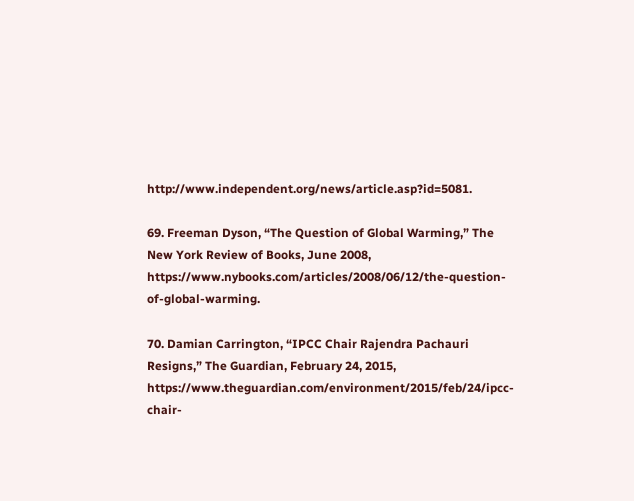http://www.independent.org/news/article.asp?id=5081.

69. Freeman Dyson, “The Question of Global Warming,” The New York Review of Books, June 2008, https://www.nybooks.com/articles/2008/06/12/the-question-of-global-warming.

70. Damian Carrington, “IPCC Chair Rajendra Pachauri Resigns,” The Guardian, February 24, 2015, https://www.theguardian.com/environment/2015/feb/24/ipcc-chair-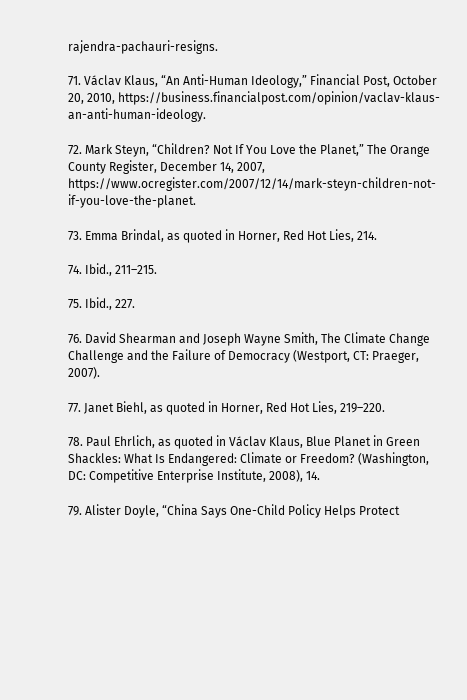rajendra-pachauri-resigns.

71. Václav Klaus, “An Anti-Human Ideology,” Financial Post, October 20, 2010, https://business.financialpost.com/opinion/vaclav-klaus-an-anti-human-ideology.

72. Mark Steyn, “Children? Not If You Love the Planet,” The Orange County Register, December 14, 2007, https://www.ocregister.com/2007/12/14/mark-steyn-children-not-if-you-love-the-planet.

73. Emma Brindal, as quoted in Horner, Red Hot Lies, 214.

74. Ibid., 211–215.

75. Ibid., 227.

76. David Shearman and Joseph Wayne Smith, The Climate Change Challenge and the Failure of Democracy (Westport, CT: Praeger, 2007).

77. Janet Biehl, as quoted in Horner, Red Hot Lies, 219–220.

78. Paul Ehrlich, as quoted in Václav Klaus, Blue Planet in Green Shackles: What Is Endangered: Climate or Freedom? (Washington, DC: Competitive Enterprise Institute, 2008), 14.

79. Alister Doyle, “China Says One-Child Policy Helps Protect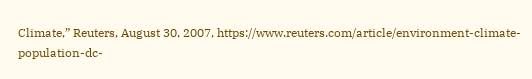Climate,” Reuters, August 30, 2007, https://www.reuters.com/article/environment-climate-population-dc-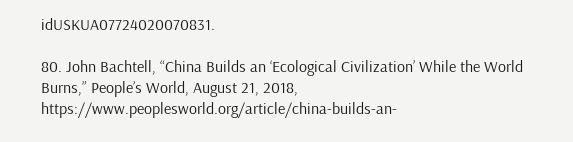idUSKUA07724020070831.

80. John Bachtell, “China Builds an ‘Ecological Civilization’ While the World Burns,” People’s World, August 21, 2018, https://www.peoplesworld.org/article/china-builds-an-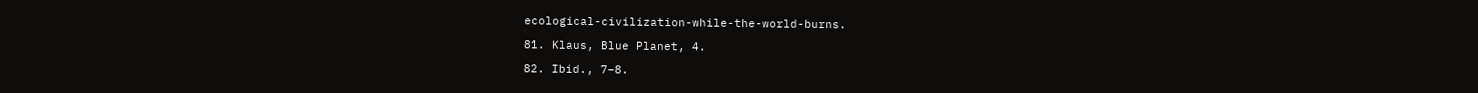ecological-civilization-while-the-world-burns.

81. Klaus, Blue Planet, 4.

82. Ibid., 7–8.